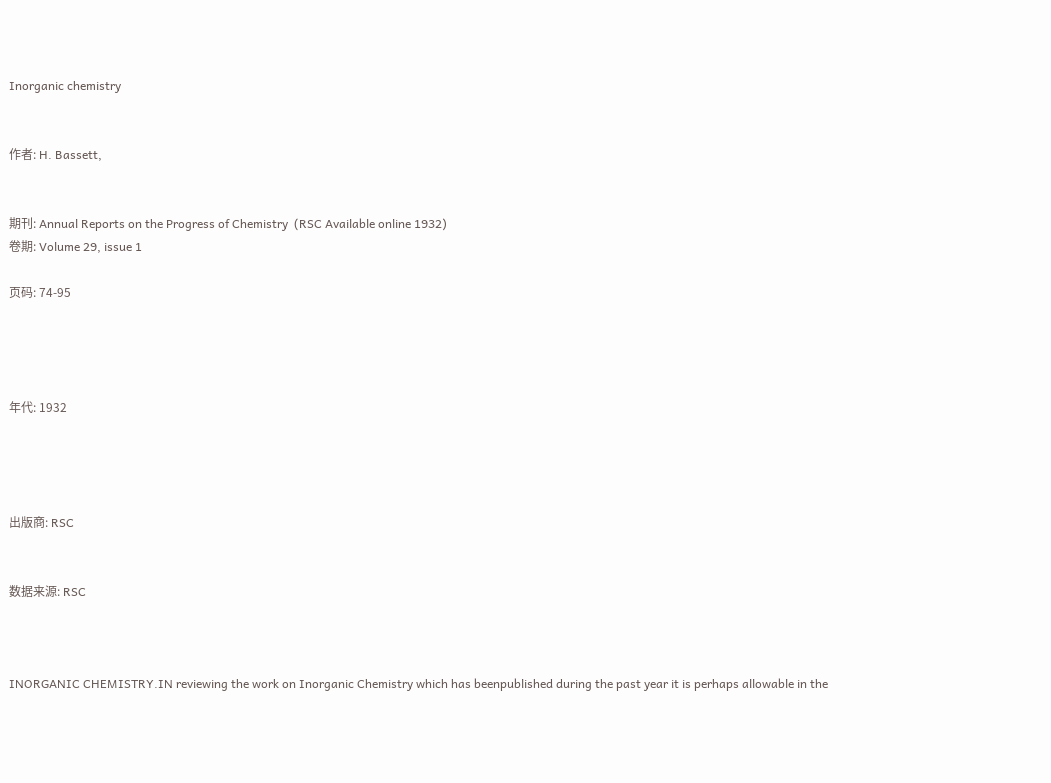Inorganic chemistry


作者: H. Bassett,


期刊: Annual Reports on the Progress of Chemistry  (RSC Available online 1932)
卷期: Volume 29, issue 1

页码: 74-95




年代: 1932




出版商: RSC


数据来源: RSC



INORGANIC CHEMISTRY.IN reviewing the work on Inorganic Chemistry which has beenpublished during the past year it is perhaps allowable in the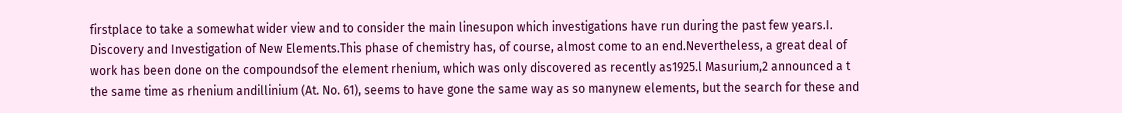firstplace to take a somewhat wider view and to consider the main linesupon which investigations have run during the past few years.I. Discovery and Investigation of New Elements.This phase of chemistry has, of course, almost come to an end.Nevertheless, a great deal of work has been done on the compoundsof the element rhenium, which was only discovered as recently as1925.l Masurium,2 announced a t the same time as rhenium andillinium (At. No. 61), seems to have gone the same way as so manynew elements, but the search for these and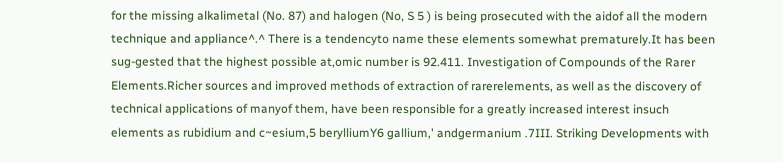for the missing alkalimetal (No. 87) and halogen (No, S 5 ) is being prosecuted with the aidof all the modern technique and appliance^.^ There is a tendencyto name these elements somewhat prematurely.It has been sug-gested that the highest possible at,omic number is 92.411. Investigation of Compounds of the Rarer Elements.Richer sources and improved methods of extraction of rarerelements, as well as the discovery of technical applications of manyof them, have been responsible for a greatly increased interest insuch elements as rubidium and c~esium,5 berylliumY6 gallium,' andgermanium .7III. Striking Developments with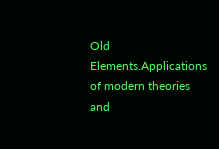Old Elements.Applications of modern theories and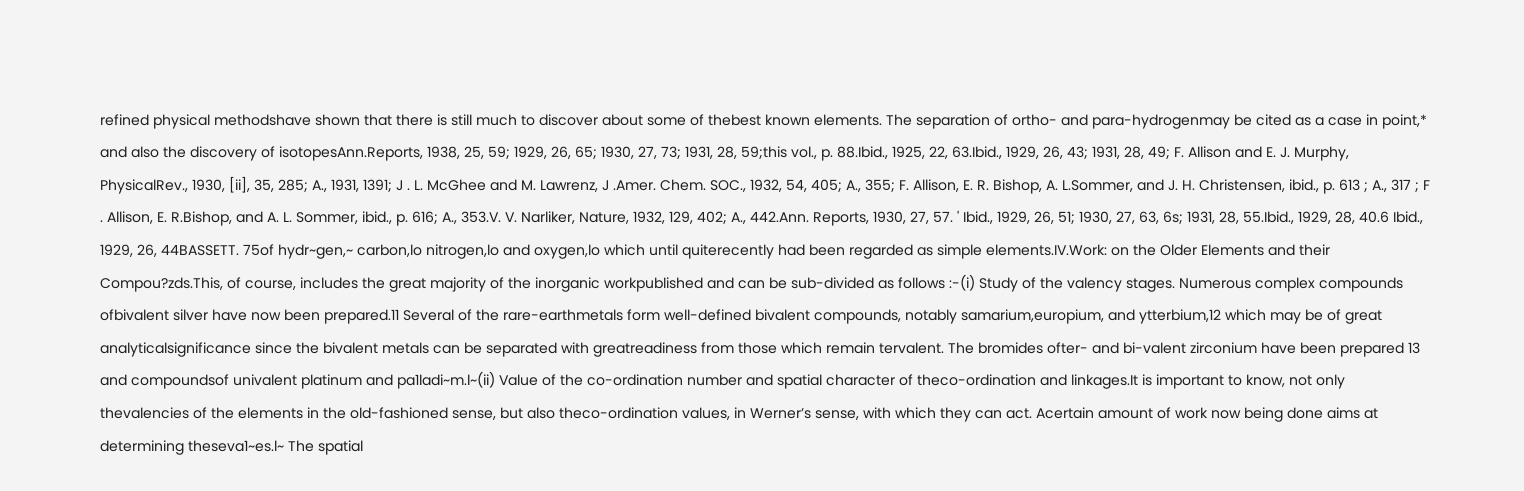refined physical methodshave shown that there is still much to discover about some of thebest known elements. The separation of ortho- and para-hydrogenmay be cited as a case in point,* and also the discovery of isotopesAnn.Reports, 1938, 25, 59; 1929, 26, 65; 1930, 27, 73; 1931, 28, 59;this vol., p. 88.Ibid., 1925, 22, 63.Ibid., 1929, 26, 43; 1931, 28, 49; F. Allison and E. J. Murphy, PhysicalRev., 1930, [ii], 35, 285; A., 1931, 1391; J . L. McGhee and M. Lawrenz, J .Amer. Chem. SOC., 1932, 54, 405; A., 355; F. Allison, E. R. Bishop, A. L.Sommer, and J. H. Christensen, ibid., p. 613 ; A., 317 ; F . Allison, E. R.Bishop, and A. L. Sommer, ibid., p. 616; A., 353.V. V. Narliker, Nature, 1932, 129, 402; A., 442.Ann. Reports, 1930, 27, 57. ' Ibid., 1929, 26, 51; 1930, 27, 63, 6s; 1931, 28, 55.Ibid., 1929, 28, 40.6 Ibid., 1929, 26, 44BASSETT. 75of hydr~gen,~ carbon,lo nitrogen,lo and oxygen,lo which until quiterecently had been regarded as simple elements.IV.Work: on the Older Elements and their Compou?zds.This, of course, includes the great majority of the inorganic workpublished and can be sub-divided as follows :-(i) Study of the valency stages. Numerous complex compounds ofbivalent silver have now been prepared.11 Several of the rare-earthmetals form well-defined bivalent compounds, notably samarium,europium, and ytterbium,12 which may be of great analyticalsignificance since the bivalent metals can be separated with greatreadiness from those which remain tervalent. The bromides ofter- and bi-valent zirconium have been prepared 13 and compoundsof univalent platinum and pa1ladi~m.l~(ii) Value of the co-ordination number and spatial character of theco-ordination and linkages.It is important to know, not only thevalencies of the elements in the old-fashioned sense, but also theco-ordination values, in Werner’s sense, with which they can act. Acertain amount of work now being done aims at determining theseva1~es.l~ The spatial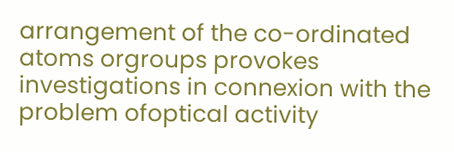arrangement of the co-ordinated atoms orgroups provokes investigations in connexion with the problem ofoptical activity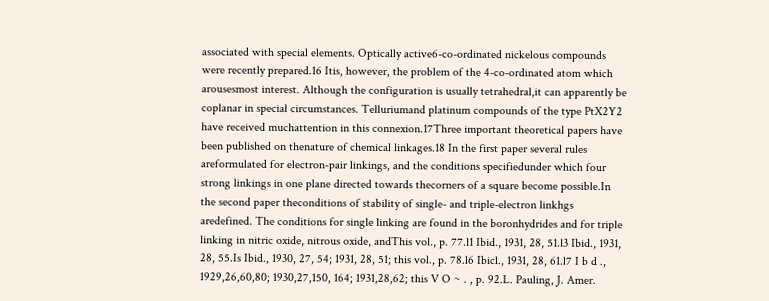associated with special elements. Optically active6-co-ordinated nickelous compounds were recently prepared.16 Itis, however, the problem of the 4-co-ordinated atom which arousesmost interest. Although the configuration is usually tetrahedral,it can apparently be coplanar in special circumstances. Telluriumand platinum compounds of the type PtX2Y2 have received muchattention in this connexion.17Three important theoretical papers have been published on thenature of chemical linkages.18 In the first paper several rules areformulated for electron-pair linkings, and the conditions specifiedunder which four strong linkings in one plane directed towards thecorners of a square become possible.In the second paper theconditions of stability of single- and triple-electron linkhgs aredefined. The conditions for single linking are found in the boronhydrides and for triple linking in nitric oxide, nitrous oxide, andThis vol., p. 77.l1 Ibid., 1931, 28, 51.l3 Ibid., 1931, 28, 55.Is Ibid., 1930, 27, 54; 1931, 28, 51; this vol., p. 78.l6 Ibicl., 1931, 28, 61.l7 I b d ., 1929,26,60,80; 1930,27,150, 164; 1931,28,62; this V O ~ . , p. 92.L. Pauling, J. Amer.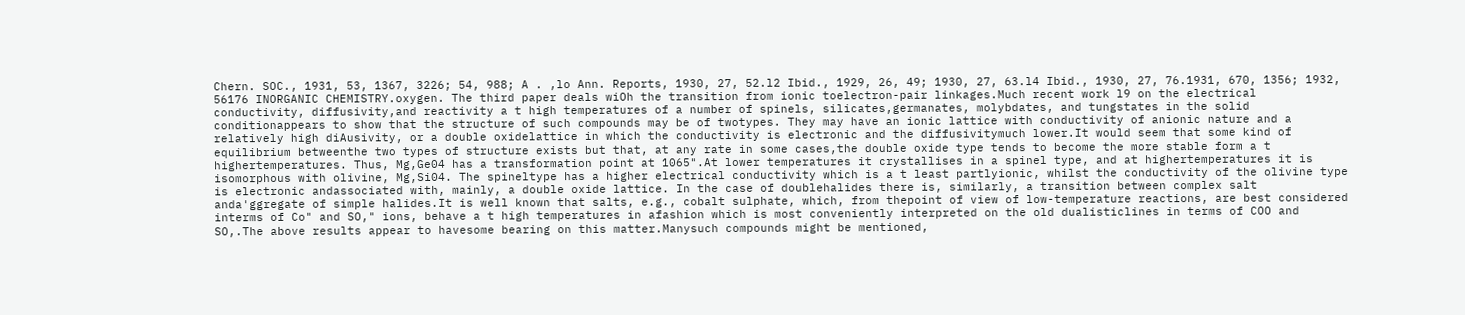Chern. SOC., 1931, 53, 1367, 3226; 54, 988; A . ,lo Ann. Reports, 1930, 27, 52.l2 Ibid., 1929, 26, 49; 1930, 27, 63.l4 Ibid., 1930, 27, 76.1931, 670, 1356; 1932, 56176 INORGANIC CHEMISTRY.oxygen. The third paper deals wiOh the transition from ionic toelectron-pair linkages.Much recent work l9 on the electrical conductivity, diffusivity,and reactivity a t high temperatures of a number of spinels, silicates,germanates, molybdates, and tungstates in the solid conditionappears to show that the structure of such compounds may be of twotypes. They may have an ionic lattice with conductivity of anionic nature and a relatively high diAusivity, or a double oxidelattice in which the conductivity is electronic and the diffusivitymuch lower.It would seem that some kind of equilibrium betweenthe two types of structure exists but that, at any rate in some cases,the double oxide type tends to become the more stable form a t highertemperatures. Thus, Mg,Ge04 has a transformation point at 1065".At lower temperatures it crystallises in a spinel type, and at highertemperatures it is isomorphous with olivine, Mg,Si04. The spineltype has a higher electrical conductivity which is a t least partlyionic, whilst the conductivity of the olivine type is electronic andassociated with, mainly, a double oxide lattice. In the case of doublehalides there is, similarly, a transition between complex salt anda'ggregate of simple halides.It is well known that salts, e.g., cobalt sulphate, which, from thepoint of view of low-temperature reactions, are best considered interms of Co" and SO," ions, behave a t high temperatures in afashion which is most conveniently interpreted on the old dualisticlines in terms of COO and SO,.The above results appear to havesome bearing on this matter.Manysuch compounds might be mentioned,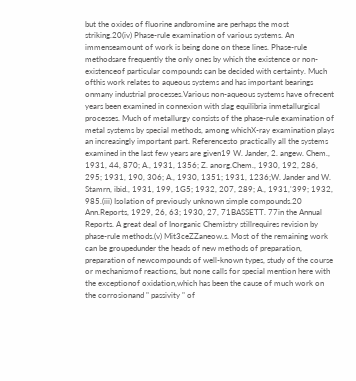but the oxides of fluorine andbromine are perhaps the most striking.20(iv) Phase-rule examination of various systems. An immenseamount of work is being done on these lines. Phase-rule methodsare frequently the only ones by which the existence or non-existenceof particular compounds can be decided with certainty. Much ofthis work relates to aqueous systems and has important bearings onmany industrial processes.Various non-aqueous systems have ofrecent years been examined in connexion with slag equilibria inmetallurgical processes. Much of metallurgy consists of the phase-rule examination of metal systems by special methods, among whichX-ray examination plays an increasingly important part. Referencesto practically all the systems examined in the last few years are given19 W. Jander, 2. angew. Chem., 1931, 44, 870; A., 1931, 1356; Z. anorg.Chem., 1930, 192, 286, 295; 1931, 190, 306; A., 1930, 1351; 1931, 1236;W. Jander and W. Stamrn, ibid., 1931, 199, 1G5; 1932, 207, 289; A., 1931,'399; 1932, 985.(iii) Isolation of previously unknown simple compounds.20 Ann.Reports, 1929, 26, 63; 1930, 27, 71BASSETT. 77in the Annual Reports. A great deal of Inorganic Chemistry stillrequires revision by phase-rule methods.(v) Mit3ceZZaneow.s. Most of the remaining work can be groupedunder the heads of new methods of preparation, preparation of newcompounds of well-known types, study of the course or mechanismof reactions, but none calls for special mention here with the exceptionof oxidation,which has been the cause of much work on the corrosionand " passivity " of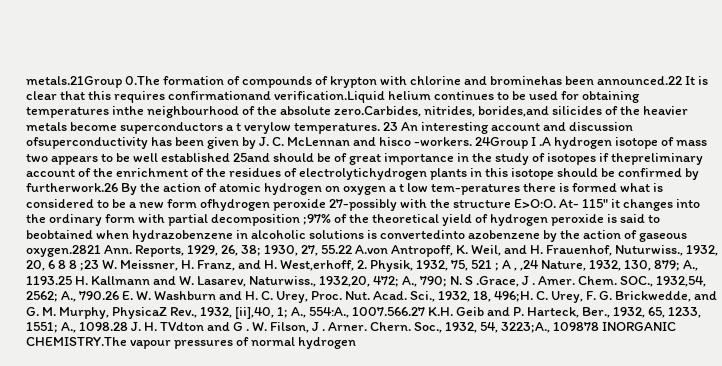metals.21Group 0.The formation of compounds of krypton with chlorine and brominehas been announced.22 It is clear that this requires confirmationand verification.Liquid helium continues to be used for obtaining temperatures inthe neighbourhood of the absolute zero.Carbides, nitrides, borides,and silicides of the heavier metals become superconductors a t verylow temperatures. 23 An interesting account and discussion ofsuperconductivity has been given by J. C. McLennan and hisco -workers. 24Group I .A hydrogen isotope of mass two appears to be well established 25and should be of great importance in the study of isotopes if thepreliminary account of the enrichment of the residues of electrolytichydrogen plants in this isotope should be confirmed by furtherwork.26 By the action of atomic hydrogen on oxygen a t low tem-peratures there is formed what is considered to be a new form ofhydrogen peroxide 27-possibly with the structure E>O:O. At- 115" it changes into the ordinary form with partial decomposition ;97% of the theoretical yield of hydrogen peroxide is said to beobtained when hydrazobenzene in alcoholic solutions is convertedinto azobenzene by the action of gaseous oxygen.2821 Ann. Reports, 1929, 26, 38; 1930, 27, 55.22 A.von Antropoff, K. Weil, and H. Frauenhof, Nuturwiss., 1932, 20, 6 8 8 ;23 W. Meissner, H. Franz, and H. West,erhoff, 2. Physik, 1932, 75, 521 ; A , ,24 Nature, 1932, 130, 879; A., 1193.25 H. Kallmann and W. Lasarev, Naturwiss., 1932,20, 472; A., 790; N. S .Grace, J . Amer. Chem. SOC., 1932,54, 2562; A., 790.26 E. W. Washburn and H. C. Urey, Proc. Nut. Acad. Sci., 1932, 18, 496;H. C. Urey, F. G. Brickwedde, and G. M. Murphy, PhysicaZ Rev., 1932, [ii],40, 1; A., 554:A., 1007.566.27 K.H. Geib and P. Harteck, Ber., 1932, 65, 1233, 1551; A., 1098.28 J. H. TVdton and G . W. Filson, J . Arner. Chern. Soc., 1932, 54, 3223;A., 109878 INORGANIC CHEMISTRY.The vapour pressures of normal hydrogen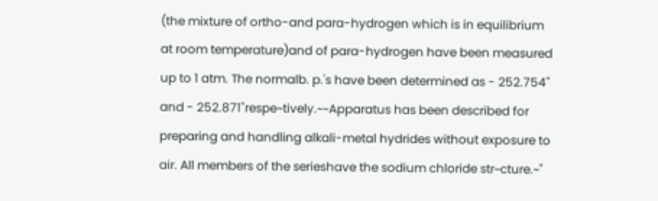(the mixture of ortho-and para-hydrogen which is in equilibrium at room temperature)and of para-hydrogen have been measured up to 1 atm. The normalb. p.'s have been determined as - 252.754" and - 252.871"respe~tively.~~Apparatus has been described for preparing and handling alkali-metal hydrides without exposure to air. All members of the serieshave the sodium chloride str~cture.~"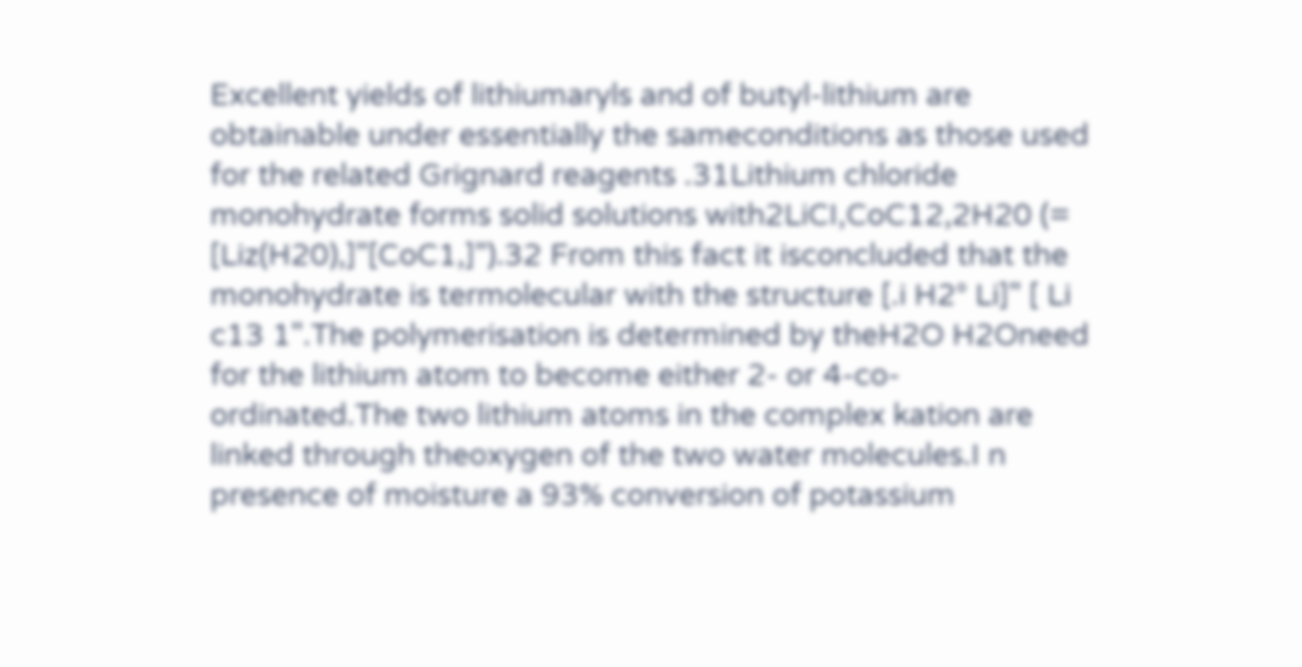Excellent yields of lithiumaryls and of butyl-lithium are obtainable under essentially the sameconditions as those used for the related Grignard reagents .31Lithium chloride monohydrate forms solid solutions with2LiCI,CoC12,2H20 (= [Liz(H20),]"[CoC1,]").32 From this fact it isconcluded that the monohydrate is termolecular with the structure [.i H2° Li]" [ Li c13 1".The polymerisation is determined by theH2O H2Oneed for the lithium atom to become either 2- or 4-co-ordinated.The two lithium atoms in the complex kation are linked through theoxygen of the two water molecules.I n presence of moisture a 93% conversion of potassium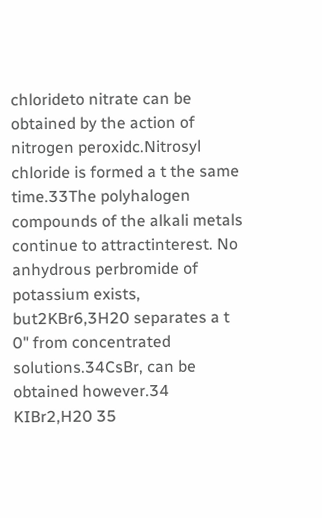chlorideto nitrate can be obtained by the action of nitrogen peroxidc.Nitrosyl chloride is formed a t the same time.33The polyhalogen compounds of the alkali metals continue to attractinterest. No anhydrous perbromide of potassium exists, but2KBr6,3H20 separates a t 0" from concentrated solutions.34CsBr, can be obtained however.34 KIBr2,H20 35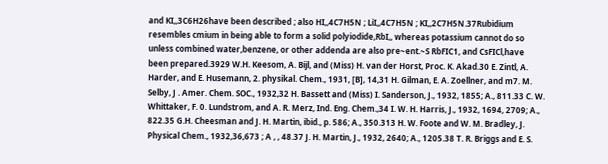and KI,,3C6H26have been described ; also HI,,4C7H5N ; LiI,,4C7H5N ; KI,,2C7H5N.37Rubidium resembles cmium in being able to form a solid polyiodide,RbI,, whereas potassium cannot do so unless combined water,benzene, or other addenda are also pre~ent.~S RbFIC1, and CsFICl,have been prepared.3929 W.H. Keesom, A. Bijl, and (Miss) H. van der Horst, Proc. K. Akad.30 E. Zintl, A. Harder, and E. Husemann, 2. physikal. Chem., 1931, [B], 14,31 H. Gilman, E. A. Zoellner, and m7. M. Selby, J . Amer. Chem. SOC., 1932,32 H. Bassett and (Miss) I. Sanderson, J., 1932, 1855; A., 811.33 C. W. Whittaker, F. 0. Lundstrom, and A. R. Merz, Ind. Eng. Chem.,34 I. W. H. Harris, J., 1932, 1694, 2709; A., 822.35 G.H. Cheesman and J. H. Martin, ibid., p. 586; A., 350.313 H. W. Foote and W. M. Bradley, J. Physical Chem., 1932,36,673 ; A , , 48.37 J. H. Martin, J., 1932, 2640; A., 1205.38 T. R. Briggs and E. S.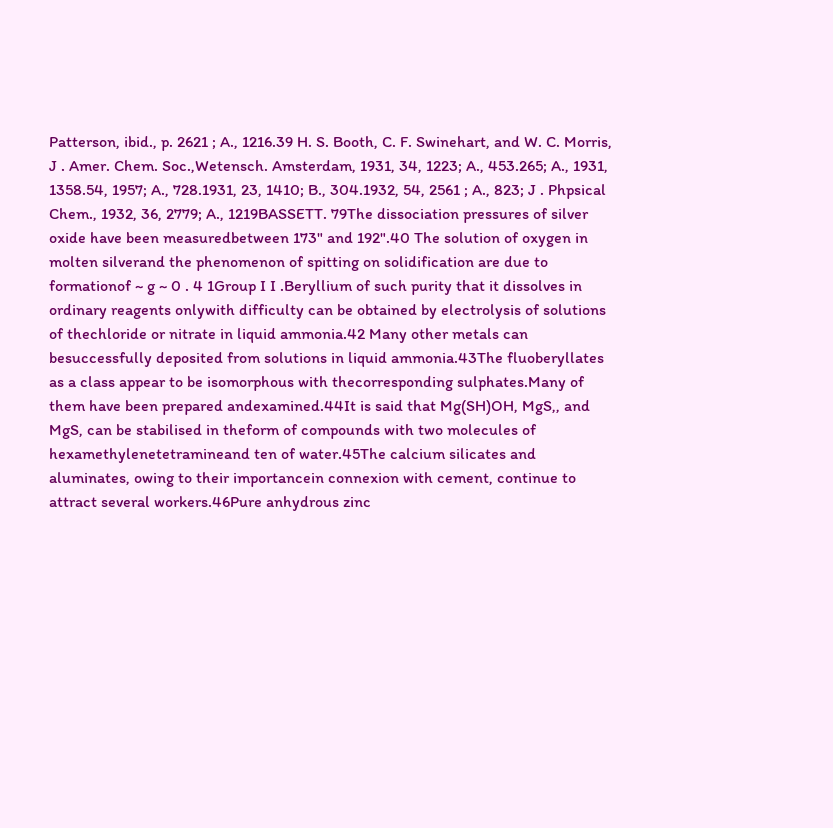Patterson, ibid., p. 2621 ; A., 1216.39 H. S. Booth, C. F. Swinehart, and W. C. Morris, J . Amer. Chem. Soc.,Wetensch. Amsterdam, 1931, 34, 1223; A., 453.265; A., 1931, 1358.54, 1957; A., 728.1931, 23, 1410; B., 304.1932, 54, 2561 ; A., 823; J . Phpsical Chem., 1932, 36, 2779; A., 1219BASSETT. 79The dissociation pressures of silver oxide have been measuredbetween 173" and 192".40 The solution of oxygen in molten silverand the phenomenon of spitting on solidification are due to formationof ~ g ~ 0 . 4 1Group I I .Beryllium of such purity that it dissolves in ordinary reagents onlywith difficulty can be obtained by electrolysis of solutions of thechloride or nitrate in liquid ammonia.42 Many other metals can besuccessfully deposited from solutions in liquid ammonia.43The fluoberyllates as a class appear to be isomorphous with thecorresponding sulphates.Many of them have been prepared andexamined.44It is said that Mg(SH)OH, MgS,, and MgS, can be stabilised in theform of compounds with two molecules of hexamethylenetetramineand ten of water.45The calcium silicates and aluminates, owing to their importancein connexion with cement, continue to attract several workers.46Pure anhydrous zinc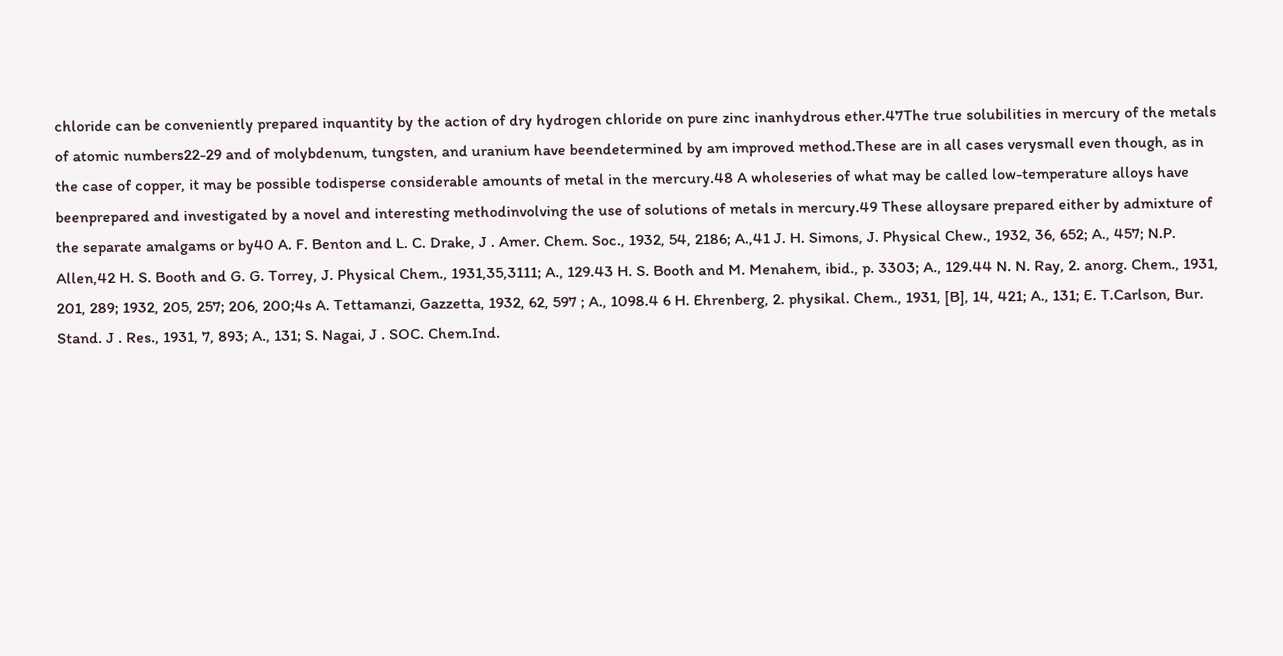chloride can be conveniently prepared inquantity by the action of dry hydrogen chloride on pure zinc inanhydrous ether.47The true solubilities in mercury of the metals of atomic numbers22-29 and of molybdenum, tungsten, and uranium have beendetermined by am improved method.These are in all cases verysmall even though, as in the case of copper, it may be possible todisperse considerable amounts of metal in the mercury.48 A wholeseries of what may be called low-temperature alloys have beenprepared and investigated by a novel and interesting methodinvolving the use of solutions of metals in mercury.49 These alloysare prepared either by admixture of the separate amalgams or by40 A. F. Benton and L. C. Drake, J . Amer. Chem. Soc., 1932, 54, 2186; A.,41 J. H. Simons, J. Physical Chew., 1932, 36, 652; A., 457; N.P. Allen,42 H. S. Booth and G. G. Torrey, J. Physical Chem., 1931,35,3111; A., 129.43 H. S. Booth and M. Menahem, ibid., p. 3303; A., 129.44 N. N. Ray, 2. anorg. Chem., 1931, 201, 289; 1932, 205, 257; 206, 200;4s A. Tettamanzi, Gazzetta, 1932, 62, 597 ; A., 1098.4 6 H. Ehrenberg, 2. physikal. Chem., 1931, [B], 14, 421; A., 131; E. T.Carlson, Bur. Stand. J . Res., 1931, 7, 893; A., 131; S. Nagai, J . SOC. Chem.Ind.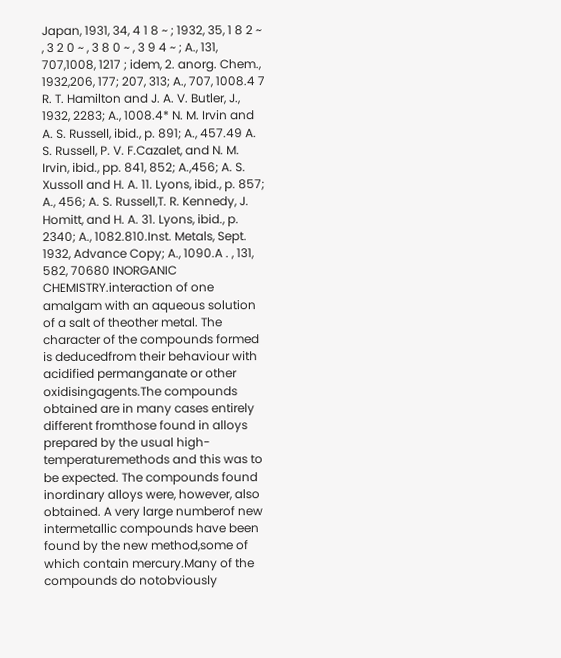Japan, 1931, 34, 4 1 8 ~ ; 1932, 35, 1 8 2 ~ , 3 2 0 ~ , 3 8 0 ~ , 3 9 4 ~ ; A., 131, 707,1008, 1217 ; idem, 2. anorg. Chem., 1932,206, 177; 207, 313; A., 707, 1008.4 7 R. T. Hamilton and J. A. V. Butler, J., 1932, 2283; A., 1008.4* N. M. Irvin and A. S. Russell, ibid., p. 891; A., 457.49 A. S. Russell, P. V. F.Cazalet, and N. M. Irvin, ibid., pp. 841, 852; A.,456; A. S. Xussoll and H. A. 11. Lyons, ibid., p. 857; A., 456; A. S. Russell,T. R. Kennedy, J. Homitt, and H. A. 31. Lyons, ibid., p. 2340; A., 1082.810.Inst. Metals, Sept. 1932, Advance Copy; A., 1090.A . , 131, 582, 70680 INORGANIC CHEMISTRY.interaction of one amalgam with an aqueous solution of a salt of theother metal. The character of the compounds formed is deducedfrom their behaviour with acidified permanganate or other oxidisingagents.The compounds obtained are in many cases entirely different fromthose found in alloys prepared by the usual high-temperaturemethods and this was to be expected. The compounds found inordinary alloys were, however, also obtained. A very large numberof new intermetallic compounds have been found by the new method,some of which contain mercury.Many of the compounds do notobviously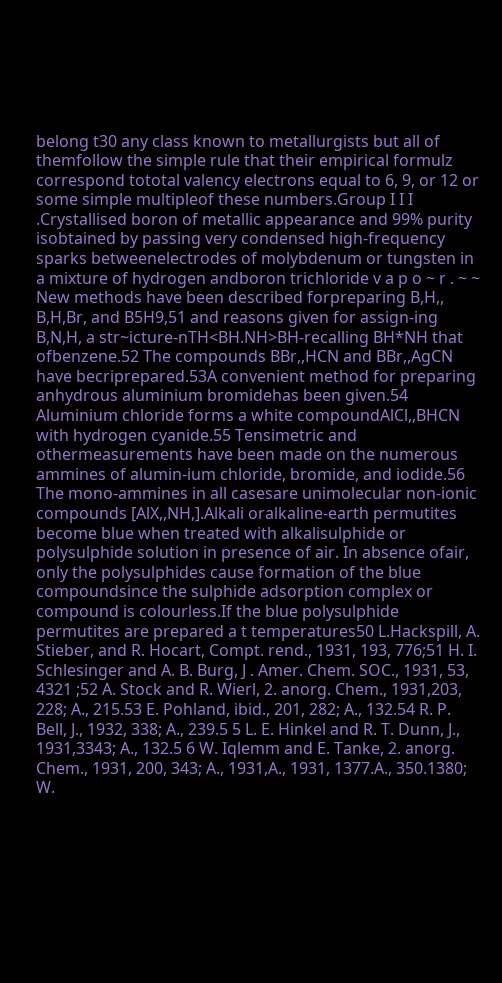belong t30 any class known to metallurgists but all of themfollow the simple rule that their empirical formulz correspond tototal valency electrons equal to 6, 9, or 12 or some simple multipleof these numbers.Group I I I .Crystallised boron of metallic appearance and 99% purity isobtained by passing very condensed high-frequency sparks betweenelectrodes of molybdenum or tungsten in a mixture of hydrogen andboron trichloride v a p o ~ r . ~ ~ New methods have been described forpreparing B,H,, B,H,Br, and B5H9,51 and reasons given for assign-ing B,N,H, a str~icture-nTH<BH.NH>BH-recalling BH*NH that ofbenzene.52 The compounds BBr,,HCN and BBr,,AgCN have becriprepared.53A convenient method for preparing anhydrous aluminium bromidehas been given.54 Aluminium chloride forms a white compoundAlCl,,BHCN with hydrogen cyanide.55 Tensimetric and othermeasurements have been made on the numerous ammines of alumin-ium chloride, bromide, and iodide.56 The mono-ammines in all casesare unimolecular non-ionic compounds [AlX,,NH,].Alkali oralkaline-earth permutites become blue when treated with alkalisulphide or polysulphide solution in presence of air. In absence ofair, only the polysulphides cause formation of the blue compoundsince the sulphide adsorption complex or compound is colourless.If the blue polysulphide permutites are prepared a t temperatures50 L.Hackspill, A. Stieber, and R. Hocart, Compt. rend., 1931, 193, 776;51 H. I. Schlesinger and A. B. Burg, J . Amer. Chem. SOC., 1931, 53, 4321 ;52 A. Stock and R. Wierl, 2. anorg. Chem., 1931,203, 228; A., 215.53 E. Pohland, ibid., 201, 282; A., 132.54 R. P. Bell, J., 1932, 338; A., 239.5 5 L. E. Hinkel and R. T. Dunn, J., 1931,3343; A., 132.5 6 W. Iqlemm and E. Tanke, 2. anorg. Chem., 1931, 200, 343; A., 1931,A., 1931, 1377.A., 350.1380; W.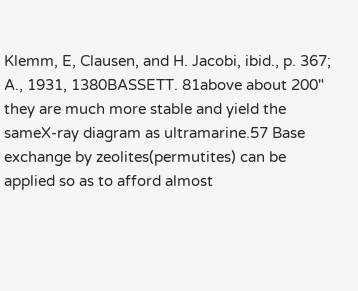Klemm, E, Clausen, and H. Jacobi, ibid., p. 367; A., 1931, 1380BASSETT. 81above about 200" they are much more stable and yield the sameX-ray diagram as ultramarine.57 Base exchange by zeolites(permutites) can be applied so as to afford almost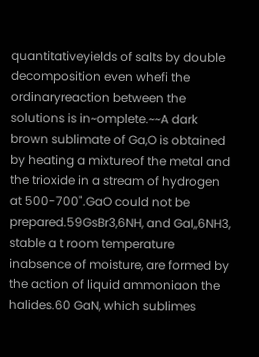quantitativeyields of salts by double decomposition even whefi the ordinaryreaction between the solutions is in~omplete.~~A dark brown sublimate of Ga,O is obtained by heating a mixtureof the metal and the trioxide in a stream of hydrogen at 500-700".GaO could not be prepared.59GsBr3,6NH, and GaI,,6NH3, stable a t room temperature inabsence of moisture, are formed by the action of liquid ammoniaon the halides.60 GaN, which sublimes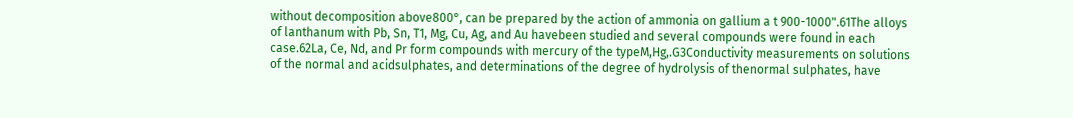without decomposition above800°, can be prepared by the action of ammonia on gallium a t 900-1000".61The alloys of lanthanum with Pb, Sn, T1, Mg, Cu, Ag, and Au havebeen studied and several compounds were found in each case.62La, Ce, Nd, and Pr form compounds with mercury of the typeM,Hg,.G3Conductivity measurements on solutions of the normal and acidsulphates, and determinations of the degree of hydrolysis of thenormal sulphates, have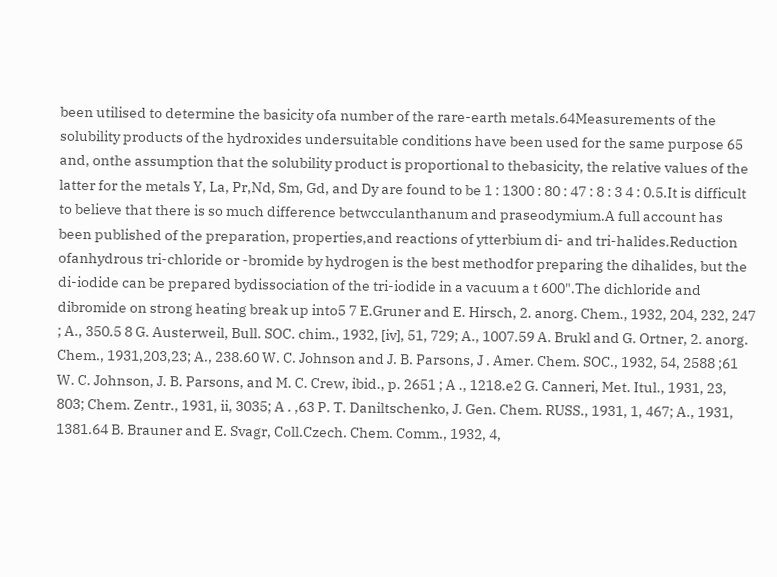been utilised to determine the basicity ofa number of the rare-earth metals.64Measurements of the solubility products of the hydroxides undersuitable conditions have been used for the same purpose 65 and, onthe assumption that the solubility product is proportional to thebasicity, the relative values of the latter for the metals Y, La, Pr,Nd, Sm, Gd, and Dy are found to be 1 : 1300 : 80 : 47 : 8 : 3 4 : 0.5.It is difficult to believe that there is so much difference betwcculanthanum and praseodymium.A full account has been published of the preparation, properties,and reactions of ytterbium di- and tri-halides.Reduction ofanhydrous tri-chloride or -bromide by hydrogen is the best methodfor preparing the dihalides, but the di-iodide can be prepared bydissociation of the tri-iodide in a vacuum a t 600".The dichloride and dibromide on strong heating break up into5 7 E.Gruner and E. Hirsch, 2. anorg. Chem., 1932, 204, 232, 247 ; A., 350.5 8 G. Austerweil, Bull. SOC. chim., 1932, [iv], 51, 729; A., 1007.59 A. Brukl and G. Ortner, 2. anorg. Chem., 1931,203,23; A., 238.60 W. C. Johnson and J. B. Parsons, J . Amer. Chem. SOC., 1932, 54, 2588 ;61 W. C. Johnson, J. B. Parsons, and M. C. Crew, ibid., p. 2651 ; A ., 1218.e2 G. Canneri, Met. Itul., 1931, 23, 803; Chem. Zentr., 1931, ii, 3035; A . ,63 P. T. Daniltschenko, J. Gen. Chem. RUSS., 1931, 1, 467; A., 1931, 1381.64 B. Brauner and E. Svagr, Coll.Czech. Chem. Comm., 1932, 4,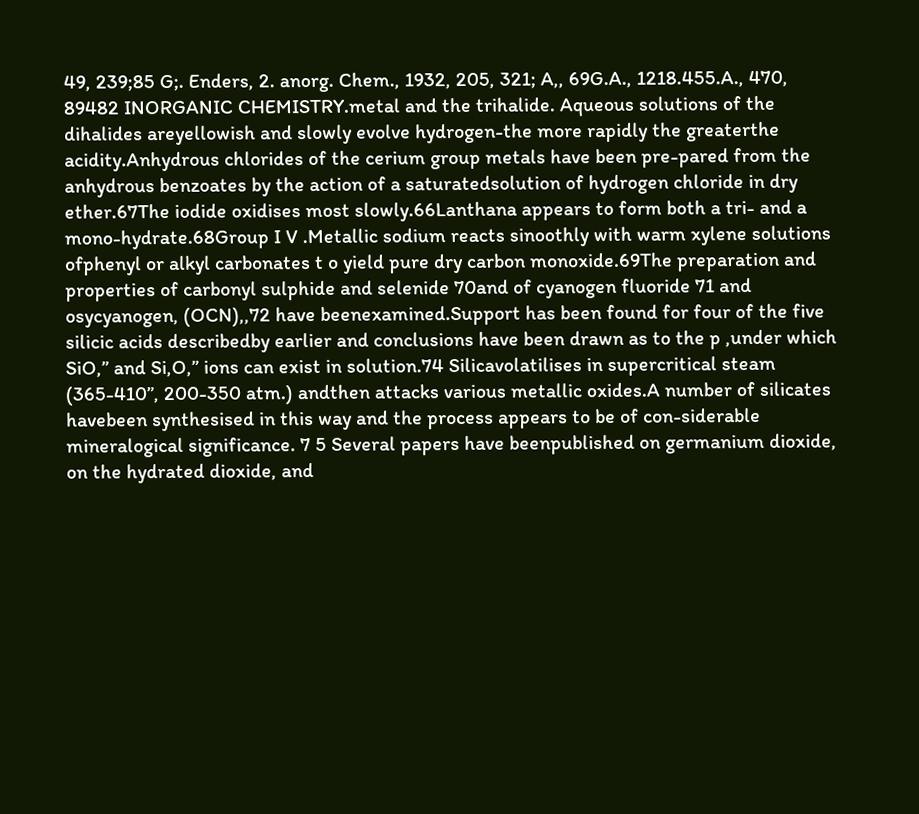49, 239;85 G;. Enders, 2. anorg. Chem., 1932, 205, 321; A,, 69G.A., 1218.455.A., 470, 89482 INORGANIC CHEMISTRY.metal and the trihalide. Aqueous solutions of the dihalides areyellowish and slowly evolve hydrogen-the more rapidly the greaterthe acidity.Anhydrous chlorides of the cerium group metals have been pre-pared from the anhydrous benzoates by the action of a saturatedsolution of hydrogen chloride in dry ether.67The iodide oxidises most slowly.66Lanthana appears to form both a tri- and a mono-hydrate.68Group I V .Metallic sodium reacts sinoothly with warm xylene solutions ofphenyl or alkyl carbonates t o yield pure dry carbon monoxide.69The preparation and properties of carbonyl sulphide and selenide 70and of cyanogen fluoride 71 and osycyanogen, (OCN),,72 have beenexamined.Support has been found for four of the five silicic acids describedby earlier and conclusions have been drawn as to the p ,under which SiO,” and Si,O,” ions can exist in solution.74 Silicavolatilises in supercritical steam (365-410”, 200-350 atm.) andthen attacks various metallic oxides.A number of silicates havebeen synthesised in this way and the process appears to be of con-siderable mineralogical significance. 7 5 Several papers have beenpublished on germanium dioxide, on the hydrated dioxide, and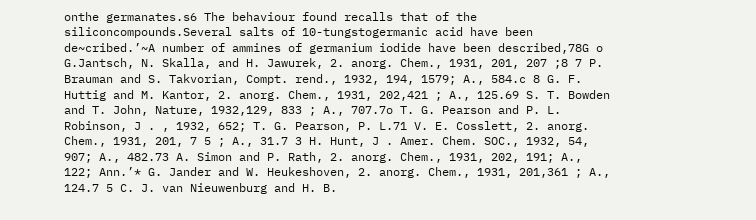onthe germanates.s6 The behaviour found recalls that of the siliconcompounds.Several salts of 10-tungstogermanic acid have been de~cribed.’~A number of ammines of germanium iodide have been described,78G o G.Jantsch, N. Skalla, and H. Jawurek, 2. anorg. Chem., 1931, 201, 207 ;8 7 P. Brauman and S. Takvorian, Compt. rend., 1932, 194, 1579; A., 584.c 8 G. F. Huttig and M. Kantor, 2. anorg. Chem., 1931, 202,421 ; A., 125.69 S. T. Bowden and T. John, Nature, 1932,129, 833 ; A., 707.7o T. G. Pearson and P. L. Robinson, J . , 1932, 652; T. G. Pearson, P. L.71 V. E. Cosslett, 2. anorg. Chem., 1931, 201, 7 5 ; A., 31.7 3 H. Hunt, J . Amer. Chem. SOC., 1932, 54, 907; A., 482.73 A. Simon and P. Rath, 2. anorg. Chem., 1931, 202, 191; A., 122; Ann.’* G. Jander and W. Heukeshoven, 2. anorg. Chem., 1931, 201,361 ; A., 124.7 5 C. J. van Nieuwenburg and H. B.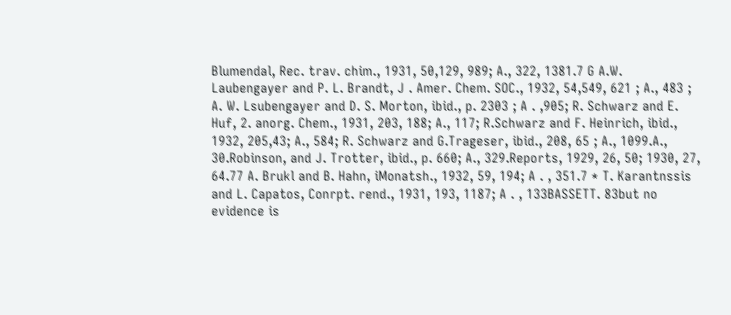Blumendal, Rec. trav. chim., 1931, 50,129, 989; A., 322, 1381.7 G A.W. Laubengayer and P. L. Brandt, J . Amer. Chem. SOC., 1932, 54,549, 621 ; A., 483 ; A. W. Lsubengayer and D. S. Morton, ibid., p. 2303 ; A . ,905; R. Schwarz and E. Huf, 2. anorg. Chem., 1931, 203, 188; A., 117; R.Schwarz and F. Heinrich, ibid., 1932, 205,43; A., 584; R. Schwarz and G.Trageser, ibid., 208, 65 ; A., 1099.A., 30.Robinson, and J. Trotter, ibid., p. 660; A., 329.Reports, 1929, 26, 50; 1930, 27, 64.77 A. Brukl and B. Hahn, iMonatsh., 1932, 59, 194; A . , 351.7 * T. Karantnssis and L. Capatos, Conrpt. rend., 1931, 193, 1187; A . , 133BASSETT. 83but no evidence is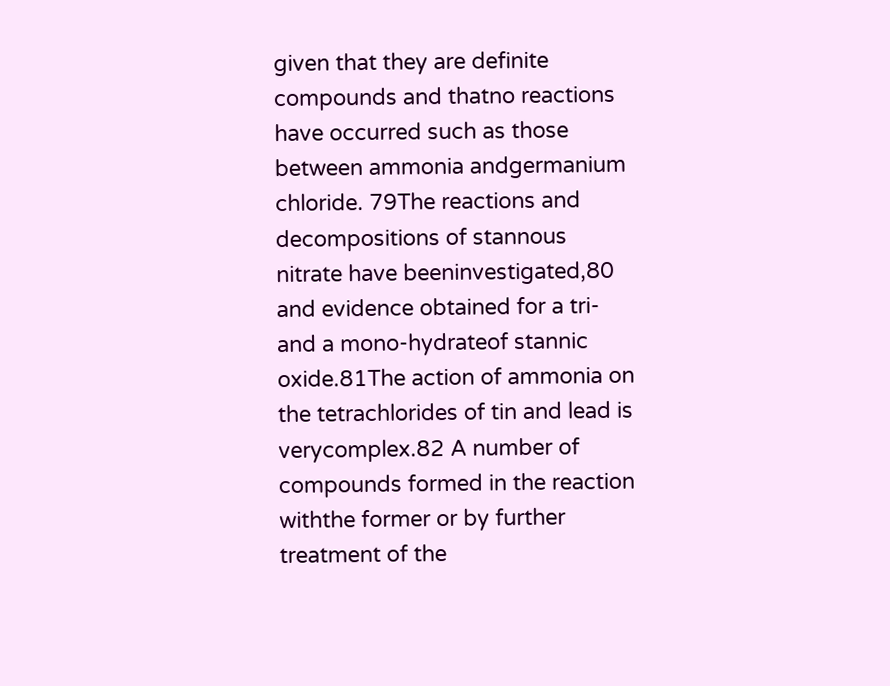given that they are definite compounds and thatno reactions have occurred such as those between ammonia andgermanium chloride. 79The reactions and decompositions of stannous nitrate have beeninvestigated,80 and evidence obtained for a tri- and a mono-hydrateof stannic oxide.81The action of ammonia on the tetrachlorides of tin and lead is verycomplex.82 A number of compounds formed in the reaction withthe former or by further treatment of the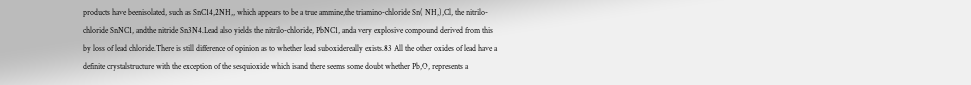products have beenisolated, such as SnC14,2NH,, which appears to be a true ammine,the triamino-chloride Sn( NH,),Cl, the nitrilo-chloride SnNC1, andthe nitride Sn3N4.Lead also yields the nitrilo-chloride, PbNC1, anda very explosive compound derived from this by loss of lead chloride.There is still difference of opinion as to whether lead suboxidereally exists.83 All the other oxides of lead have a definite crystalstructure with the exception of the sesquioxide which isand there seems some doubt whether Pb,O, represents a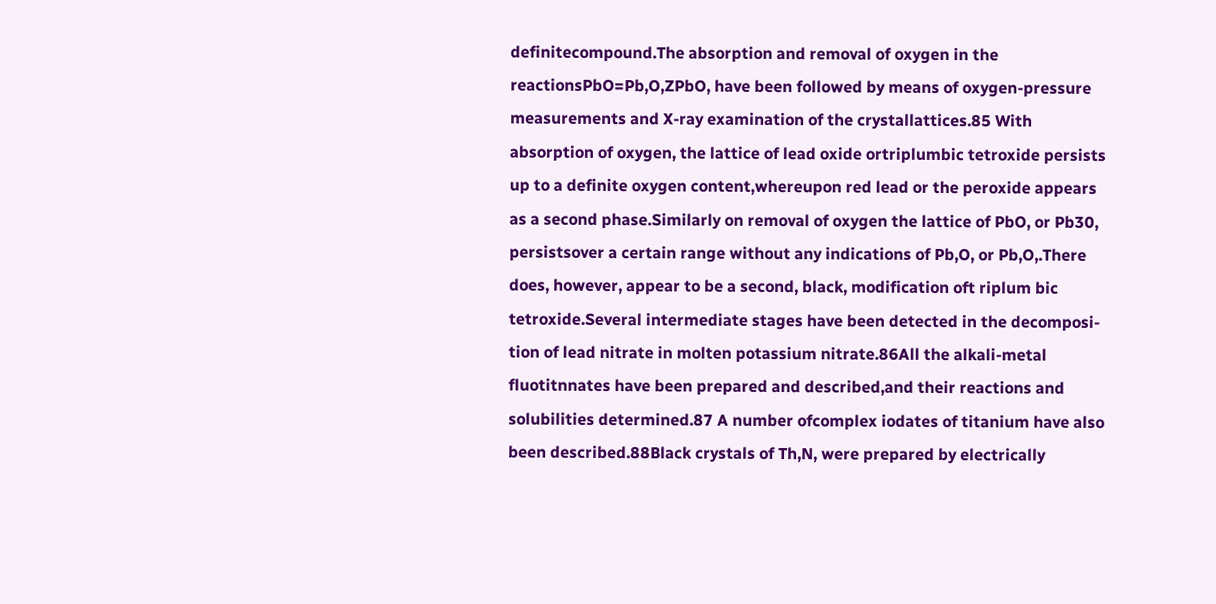definitecompound.The absorption and removal of oxygen in the reactionsPbO=Pb,O,ZPbO, have been followed by means of oxygen-pressure measurements and X-ray examination of the crystallattices.85 With absorption of oxygen, the lattice of lead oxide ortriplumbic tetroxide persists up to a definite oxygen content,whereupon red lead or the peroxide appears as a second phase.Similarly on removal of oxygen the lattice of PbO, or Pb30, persistsover a certain range without any indications of Pb,O, or Pb,O,.There does, however, appear to be a second, black, modification oft riplum bic tetroxide.Several intermediate stages have been detected in the decomposi-tion of lead nitrate in molten potassium nitrate.86All the alkali-metal fluotitnnates have been prepared and described,and their reactions and solubilities determined.87 A number ofcomplex iodates of titanium have also been described.88Black crystals of Th,N, were prepared by electrically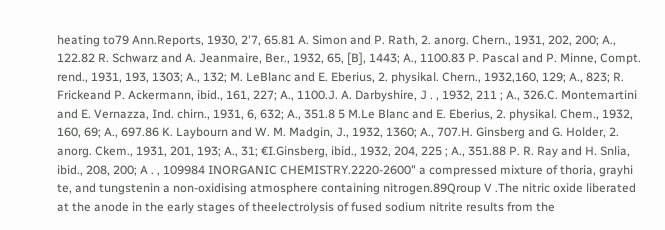heating to79 Ann.Reports, 1930, 2'7, 65.81 A. Simon and P. Rath, 2. anorg. Chern., 1931, 202, 200; A., 122.82 R. Schwarz and A. Jeanmaire, Ber., 1932, 65, [B], 1443; A., 1100.83 P. Pascal and P. Minne, Compt. rend., 1931, 193, 1303; A., 132; M. LeBlanc and E. Eberius, 2. physikal. Chern., 1932,160, 129; A., 823; R. Frickeand P. Ackermann, ibid., 161, 227; A., 1100.J. A. Darbyshire, J . , 1932, 211 ; A., 326.C. Montemartini and E. Vernazza, Ind. chirn., 1931, 6, 632; A., 351.8 5 M.Le Blanc and E. Eberius, 2. physikal. Chem., 1932, 160, 69; A., 697.86 K. Laybourn and W. M. Madgin, J., 1932, 1360; A., 707.H. Ginsberg and G. Holder, 2. anorg. Ckem., 1931, 201, 193; A., 31; €I.Ginsberg, ibid., 1932, 204, 225 ; A., 351.88 P. R. Ray and H. Snlia, ibid., 208, 200; A . , 109984 INORGANIC CHEMISTRY.2220-2600" a compressed mixture of thoria, grayhi te, and tungstenin a non-oxidising atmosphere containing nitrogen.89Qroup V .The nitric oxide liberated at the anode in the early stages of theelectrolysis of fused sodium nitrite results from the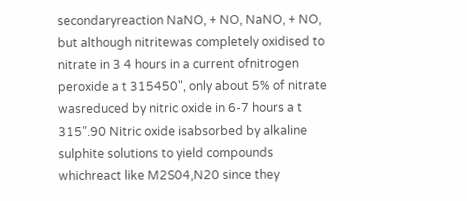secondaryreaction NaNO, + NO, NaNO, + NO, but although nitritewas completely oxidised to nitrate in 3 4 hours in a current ofnitrogen peroxide a t 315450", only about 5% of nitrate wasreduced by nitric oxide in 6-7 hours a t 315".90 Nitric oxide isabsorbed by alkaline sulphite solutions to yield compounds whichreact like M2S04,N20 since they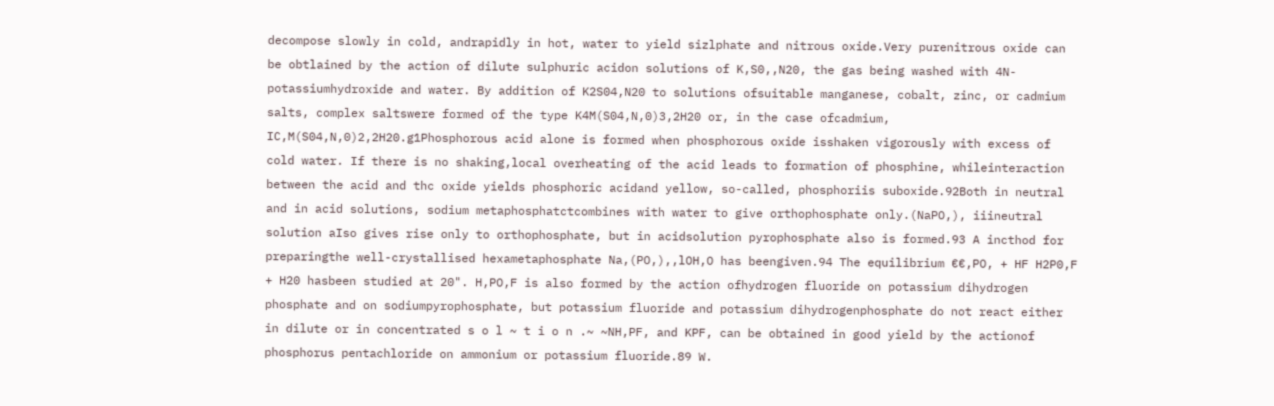decompose slowly in cold, andrapidly in hot, water to yield sizlphate and nitrous oxide.Very purenitrous oxide can be obtlained by the action of dilute sulphuric acidon solutions of K,S0,,N20, the gas being washed with 4N-potassiumhydroxide and water. By addition of K2S04,N20 to solutions ofsuitable manganese, cobalt, zinc, or cadmium salts, complex saltswere formed of the type K4M(S04,N,0)3,2H20 or, in the case ofcadmium, IC,M(S04,N,0)2,2H20.g1Phosphorous acid alone is formed when phosphorous oxide isshaken vigorously with excess of cold water. If there is no shaking,local overheating of the acid leads to formation of phosphine, whileinteraction between the acid and thc oxide yields phosphoric acidand yellow, so-called, phosphoriis suboxide.92Both in neutral and in acid solutions, sodium metaphosphatctcombines with water to give orthophosphate only.(NaPO,), iiineutral solution aIso gives rise only to orthophosphate, but in acidsolution pyrophosphate also is formed.93 A incthod for preparingthe well-crystallised hexametaphosphate Na,(PO,),,lOH,O has beengiven.94 The equilibrium €€,PO, + HF H2P0,F + H20 hasbeen studied at 20". H,PO,F is also formed by the action ofhydrogen fluoride on potassium dihydrogen phosphate and on sodiumpyrophosphate, but potassium fluoride and potassium dihydrogenphosphate do not react either in dilute or in concentrated s o l ~ t i o n .~ ~NH,PF, and KPF, can be obtained in good yield by the actionof phosphorus pentachloride on ammonium or potassium fluoride.89 W.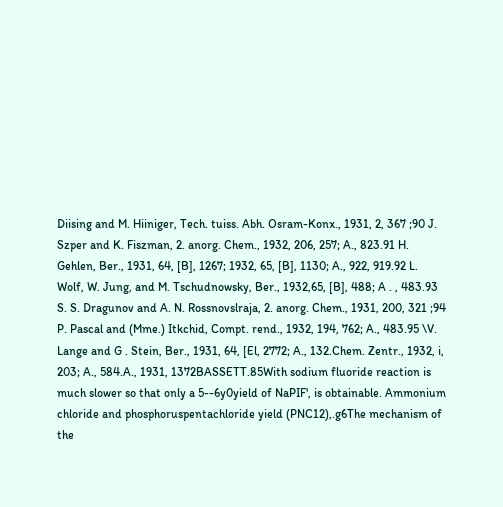Diising and M. Hiiniger, Tech. tuiss. Abh. Osram-Konx., 1931, 2, 367 ;90 J. Szper and K. Fiszman, 2. anorg. Chem., 1932, 206, 257; A., 823.91 H. Gehlen, Ber., 1931, 64, [B], 1267; 1932, 65, [B], 1130; A., 922, 919.92 L. Wolf, W. Jung, and M. Tschudnowsky, Ber., 1932,65, [B], 488; A . , 483.93 S. S. Dragunov and A. N. Rossnovslraja, 2. anorg. Chem., 1931, 200, 321 ;94 P. Pascal and (Mme.) Itkchid, Compt. rend., 1932, 194, 762; A., 483.95 \V. Lange and G . Stein, Ber., 1931, 64, [El, 2772; A., 132.Chem. Zentr., 1932, i, 203; A., 584.A., 1931, 1372BASSETT.85With sodium fluoride reaction is much slower so that only a 5--6y0yield of NaPIF', is obtainable. Ammonium chloride and phosphoruspentachloride yield (PNC12),.g6The mechanism of the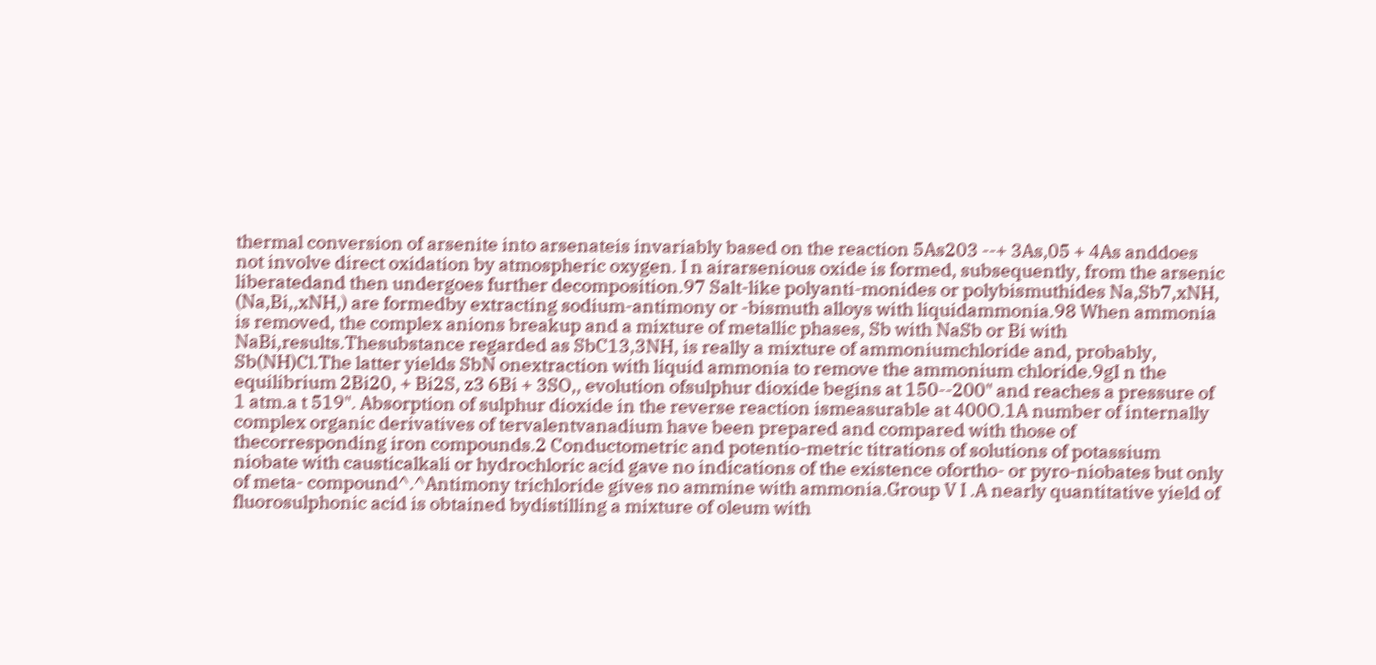thermal conversion of arsenite into arsenateis invariably based on the reaction 5As203 --+ 3As,05 + 4As anddoes not involve direct oxidation by atmospheric oxygen. I n airarsenious oxide is formed, subsequently, from the arsenic liberatedand then undergoes further decomposition.97 Salt-like polyanti-monides or polybismuthides Na,Sb7,xNH, (Na,Bi,,xNH,) are formedby extracting sodium-antimony or -bismuth alloys with liquidammonia.98 When ammonia is removed, the complex anions breakup and a mixture of metallic phases, Sb with NaSb or Bi with NaBi,results.Thesubstance regarded as SbC13,3NH, is really a mixture of ammoniumchloride and, probably, Sb(NH)Cl.The latter yields SbN onextraction with liquid ammonia to remove the ammonium chloride.9gI n the equilibrium 2Bi20, + Bi2S, z3 6Bi + 3SO,, evolution ofsulphur dioxide begins at 150--200" and reaches a pressure of 1 atm.a t 519". Absorption of sulphur dioxide in the reverse reaction ismeasurable at 400O.1A number of internally complex organic derivatives of tervalentvanadium have been prepared and compared with those of thecorresponding iron compounds.2 Conductometric and potentio-metric titrations of solutions of potassium niobate with causticalkali or hydrochloric acid gave no indications of the existence ofortho- or pyro-niobates but only of meta- compound^.^Antimony trichloride gives no ammine with ammonia.Group V I .A nearly quantitative yield of fluorosulphonic acid is obtained bydistilling a mixture of oleum with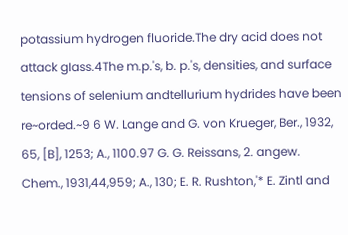potassium hydrogen fluoride.The dry acid does not attack gIass.4The m.p.'s, b. p.'s, densities, and surface tensions of selenium andtellurium hydrides have been re~orded.~9 6 W. Lange and G. von Krueger, Ber., 1932, 65, [B], 1253; A., 1100.97 G. G. Reissans, 2. angew. Chem., 1931,44,959; A., 130; E. R. Rushton,'* E. Zintl and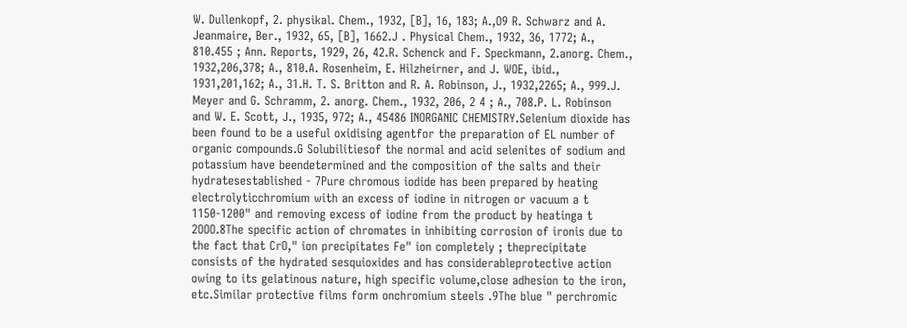W. Dullenkopf, 2. physikal. Chem., 1932, [B], 16, 183; A.,O9 R. Schwarz and A. Jeanmaire, Ber., 1932, 65, [B], 1662.J . Physical Chem., 1932, 36, 1772; A., 810.455 ; Ann. Reports, 1929, 26, 42.R. Schenck and F. Speckmann, 2.anorg. Chem., 1932,206,378; A., 810.A. Rosenheim, E. Hilzheirner, and J. WOE, ibid., 1931,201,162; A., 31.H. T. S. Britton and R. A. Robinson, J., 1932,2265; A., 999.J. Meyer and G. Schramm, 2. anorg. Chem., 1932, 206, 2 4 ; A., 708.P. L. Robinson and W. E. Scott, J., 1935, 972; A., 45486 INORGANIC CHEMISTRY.Selenium dioxide has been found to be a useful oxidising agentfor the preparation of EL number of organic compounds.G Solubilitiesof the normal and acid selenites of sodium and potassium have beendetermined and the composition of the salts and their hydratesestablished - 7Pure chromous iodide has been prepared by heating electrolyticchromium with an excess of iodine in nitrogen or vacuum a t 1150-1200" and removing excess of iodine from the product by heatinga t 2OOO.8The specific action of chromates in inhibiting corrosion of ironis due to the fact that CrO," ion precipitates Fe" ion completely ; theprecipitate consists of the hydrated sesquioxides and has considerableprotective action owing to its gelatinous nature, high specific volume,close adhesion to the iron, etc.Similar protective films form onchromium steels .9The blue " perchromic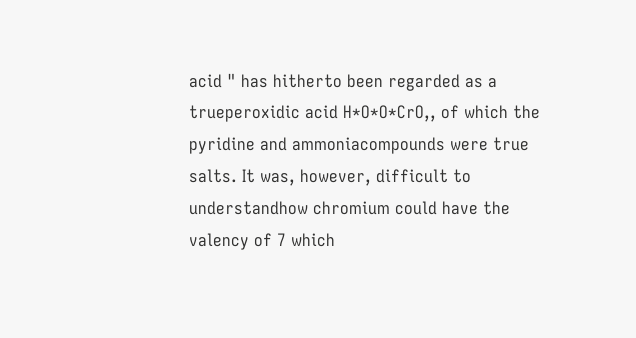acid " has hitherto been regarded as a trueperoxidic acid H*O*O*CrO,, of which the pyridine and ammoniacompounds were true salts. It was, however, difficult to understandhow chromium could have the valency of 7 which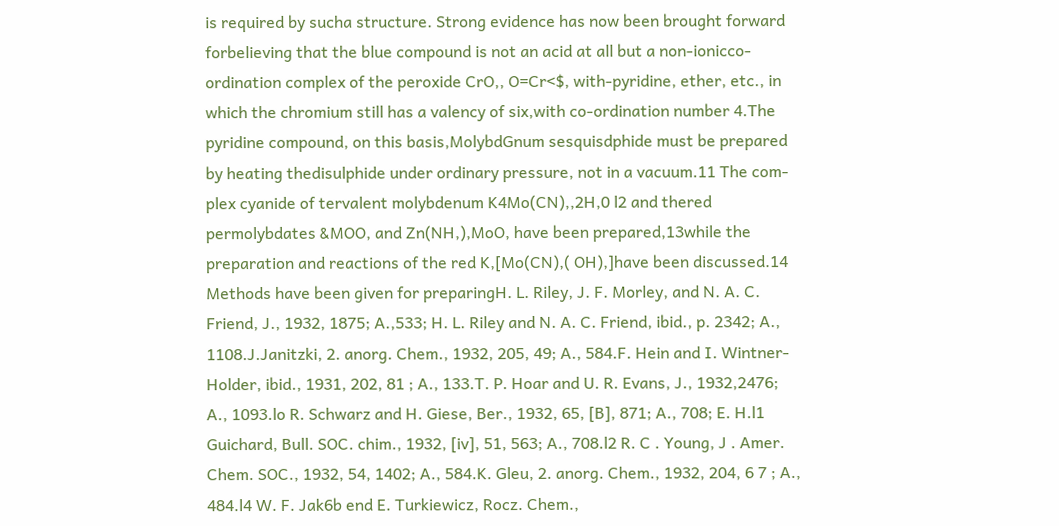is required by sucha structure. Strong evidence has now been brought forward forbelieving that the blue compound is not an acid at all but a non-ionicco-ordination complex of the peroxide CrO,, O=Cr<$, with-pyridine, ether, etc., in which the chromium still has a valency of six,with co-ordination number 4.The pyridine compound, on this basis,MolybdGnum sesquisdphide must be prepared by heating thedisulphide under ordinary pressure, not in a vacuum.11 The com-plex cyanide of tervalent molybdenum K4Mo(CN),,2H,0 l2 and thered permolybdates &MOO, and Zn(NH,),MoO, have been prepared,13while the preparation and reactions of the red K,[Mo(CN),( OH),]have been discussed.14 Methods have been given for preparingH. L. Riley, J. F. Morley, and N. A. C. Friend, J., 1932, 1875; A.,533; H. L. Riley and N. A. C. Friend, ibid., p. 2342; A., 1108.J.Janitzki, 2. anorg. Chem., 1932, 205, 49; A., 584.F. Hein and I. Wintner-Holder, ibid., 1931, 202, 81 ; A., 133.T. P. Hoar and U. R. Evans, J., 1932,2476; A., 1093.lo R. Schwarz and H. Giese, Ber., 1932, 65, [B], 871; A., 708; E. H.l1 Guichard, Bull. SOC. chim., 1932, [iv], 51, 563; A., 708.l2 R. C . Young, J . Amer. Chem. SOC., 1932, 54, 1402; A., 584.K. Gleu, 2. anorg. Chem., 1932, 204, 6 7 ; A., 484.l4 W. F. Jak6b end E. Turkiewicz, Rocz. Chem.,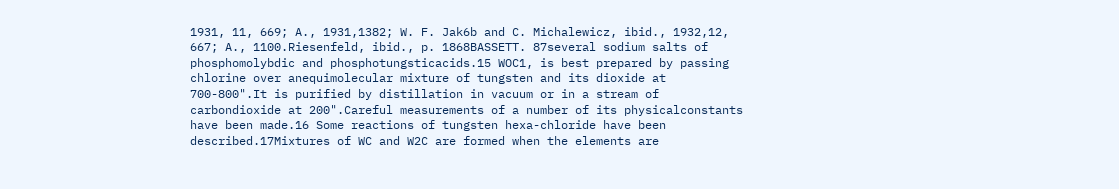1931, 11, 669; A., 1931,1382; W. F. Jak6b and C. Michalewicz, ibid., 1932,12, 667; A., 1100.Riesenfeld, ibid., p. 1868BASSETT. 87several sodium salts of phosphomolybdic and phosphotungsticacids.15 WOC1, is best prepared by passing chlorine over anequimolecular mixture of tungsten and its dioxide at 700-800".It is purified by distillation in vacuum or in a stream of carbondioxide at 200".Careful measurements of a number of its physicalconstants have been made.16 Some reactions of tungsten hexa-chloride have been described.17Mixtures of WC and W2C are formed when the elements are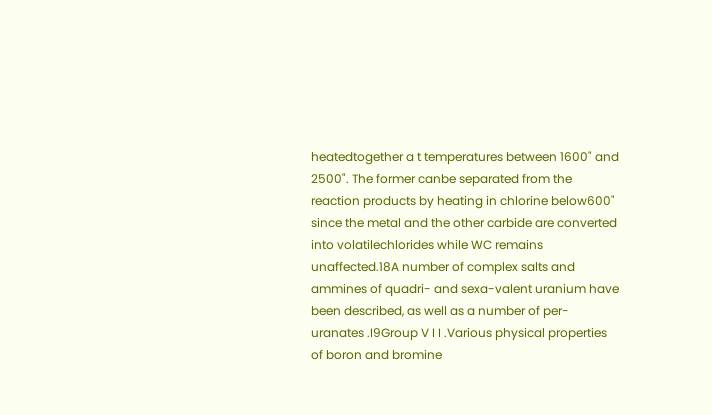heatedtogether a t temperatures between 1600" and 2500". The former canbe separated from the reaction products by heating in chlorine below600" since the metal and the other carbide are converted into volatilechlorides while WC remains unaffected.18A number of complex salts and ammines of quadri- and sexa-valent uranium have been described, as well as a number of per-uranates .I9Group V I I .Various physical properties of boron and bromine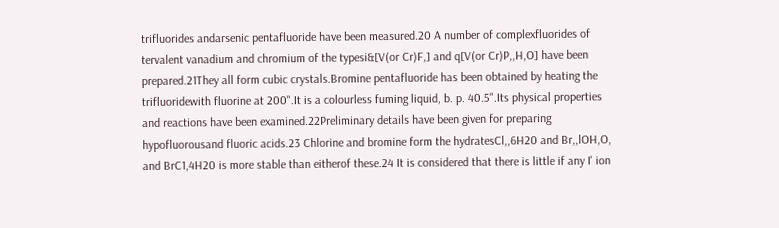trifluorides andarsenic pentafluoride have been measured.20 A number of complexfluorides of tervalent vanadium and chromium of the typesi&[V(or Cr)F,] and q[V(or Cr)P,,H,O] have been prepared.21They all form cubic crystals.Bromine pentafluoride has been obtained by heating the trifluoridewith fluorine at 200".It is a colourless fuming liquid, b. p. 40.5".Its physical properties and reactions have been examined.22Preliminary details have been given for preparing hypofluorousand fluoric acids.23 Chlorine and bromine form the hydratesCl,,6H20 and Br,,lOH,O, and BrC1,4H20 is more stable than eitherof these.24 It is considered that there is little if any I' ion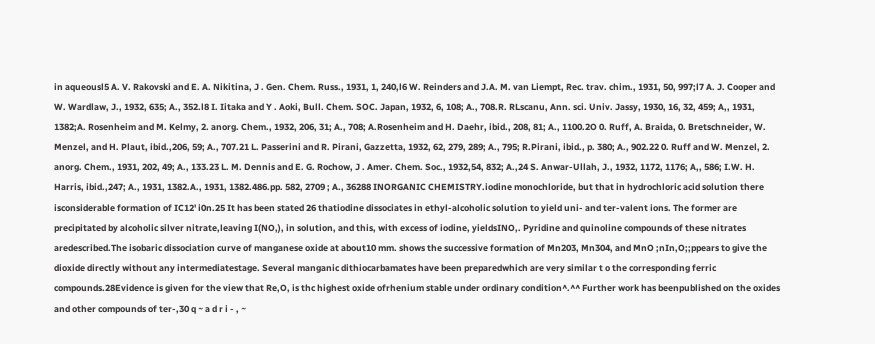in aqueousl5 A. V. Rakovski and E. A. Nikitina, J . Gen. Chem. Russ., 1931, 1, 240,l6 W. Reinders and J.A. M. van Liempt, Rec. trav. chim., 1931, 50, 997;l7 A. J. Cooper and W. Wardlaw, J., 1932, 635; A., 352.l8 I. Iitaka and Y . Aoki, Bull. Chem. SOC. Japan, 1932, 6, 108; A., 708.R. RLscanu, Ann. sci. Univ. Jassy, 1930, 16, 32, 459; A,, 1931, 1382;A. Rosenheim and M. Kelmy, 2. anorg. Chem., 1932, 206, 31; A., 708; A.Rosenheim and H. Daehr, ibid., 208, 81; A., 1100.2O 0. Ruff, A. Braida, 0. Bretschneider, W. Menzel, and H. Plaut, ibid.,206, 59; A., 707.21 L. Passerini and R. Pirani, Gazzetta, 1932, 62, 279, 289; A., 795; R.Pirani, ibid., p. 380; A., 902.22 0. Ruff and W. Menzel, 2. anorg. Chem., 1931, 202, 49; A., 133.23 L. M. Dennis and E. G. Rochow, J . Amer. Chem. Soc., 1932,54, 832; A.,24 S. Anwar-Ullah, J., 1932, 1172, 1176; A,, 586; I.W. H. Harris, ibid.,247; A., 1931, 1382.A., 1931, 1382.486.pp. 582, 2709 ; A., 36288 INORGANIC CHEMISTRY.iodine monochloride, but that in hydrochloric acid solution there isconsiderable formation of IC12' i0n.25 It has been stated 26 thatiodine dissociates in ethyl-alcoholic solution to yield uni- and ter-valent ions. The former are precipitated by alcoholic silver nitrate,leaving I(NO,), in solution, and this, with excess of iodine, yieldsINO,. Pyridine and quinoline compounds of these nitrates aredescribed.The isobaric dissociation curve of manganese oxide at about10 mm. shows the successive formation of Mn203, Mn304, and MnO ;nIn,O;;ppears to give the dioxide directly without any intermediatestage. Several manganic dithiocarbamates have been preparedwhich are very similar t o the corresponding ferric compounds.28Evidence is given for the view that Re,O, is thc highest oxide ofrhenium stable under ordinary condition^.^^ Further work has beenpublished on the oxides and other compounds of ter-,30 q ~ a d r i - , ~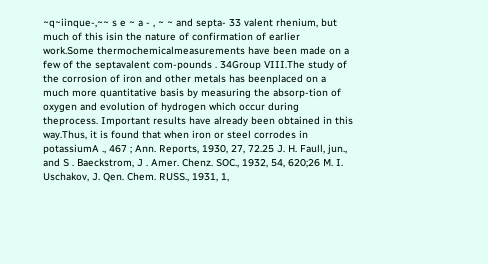~q~iinque-,~~ s e ~ a - , ~ ~ and septa- 33 valent rhenium, but much of this isin the nature of confirmation of earlier work.Some thermochemicalmeasurements have been made on a few of the septavalent com-pounds . 34Group VIII.The study of the corrosion of iron and other metals has beenplaced on a much more quantitative basis by measuring the absorp-tion of oxygen and evolution of hydrogen which occur during theprocess. Important results have already been obtained in this way.Thus, it is found that when iron or steel corrodes in potassiumA ., 467 ; Ann. Reports, 1930, 27, 72.25 J. H. Faull, jun., and S . Baeckstrom, J . Amer. Chenz. SOC., 1932, 54, 620;26 M. I. Uschakov, J. Qen. Chem. RUSS., 1931, 1,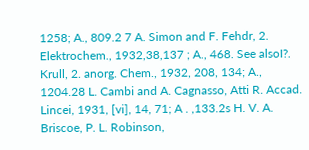1258; A., 809.2 7 A. Simon and F. Fehdr, 2. Elektrochem., 1932,38,137 ; A., 468. See alsoI?. Krull, 2. anorg. Chem., 1932, 208, 134; A., 1204.28 L. Cambi and A. Cagnasso, Atti R. Accad. Lincei, 1931, [vi], 14, 71; A . ,133.2s H. V. A. Briscoe, P. L. Robinson,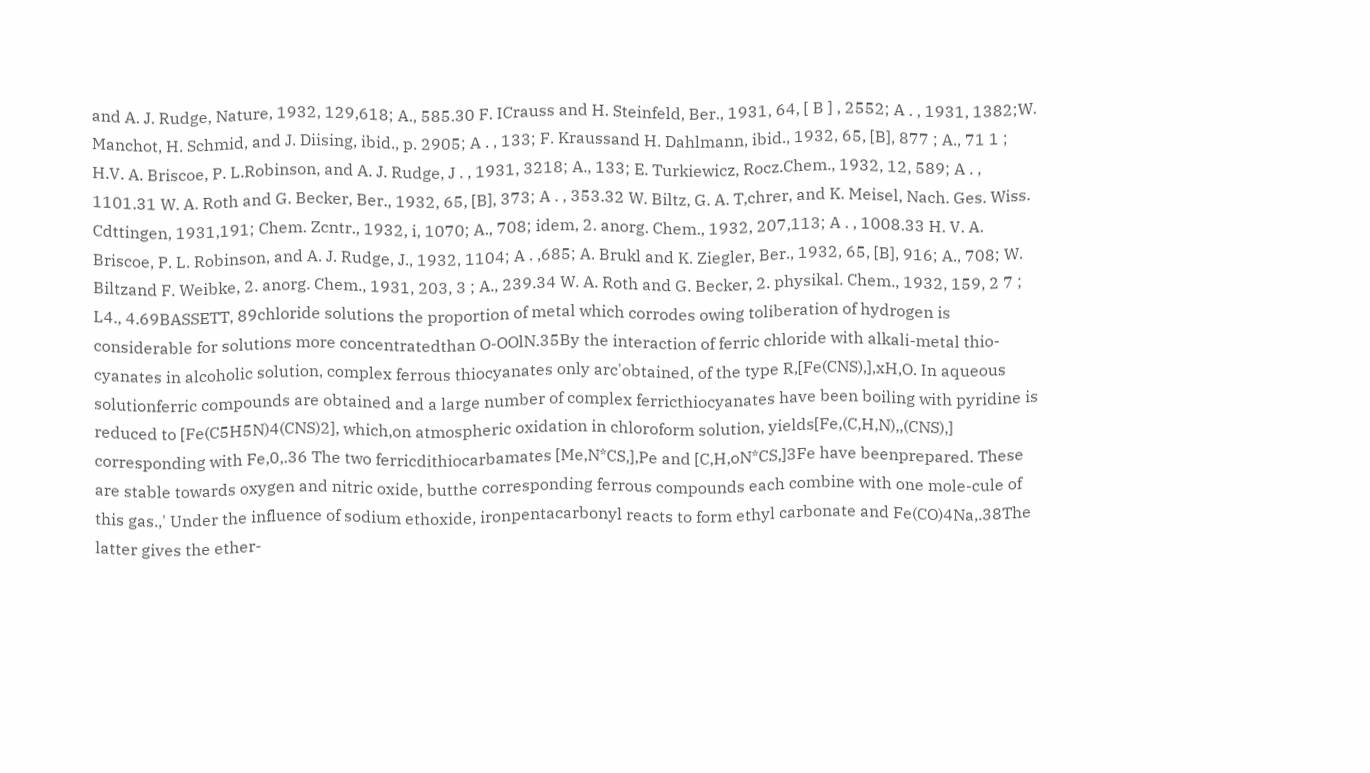and A. J. Rudge, Nature, 1932, 129,618; A., 585.30 F. ICrauss and H. Steinfeld, Ber., 1931, 64, [ B ] , 2552; A . , 1931, 1382;W. Manchot, H. Schmid, and J. Diising, ibid., p. 2905; A . , 133; F. Kraussand H. Dahlmann, ibid., 1932, 65, [B], 877 ; A., 71 1 ; H.V. A. Briscoe, P. L.Robinson, and A. J. Rudge, J . , 1931, 3218; A., 133; E. Turkiewicz, Rocz.Chem., 1932, 12, 589; A . , 1101.31 W. A. Roth and G. Becker, Ber., 1932, 65, [B], 373; A . , 353.32 W. Biltz, G. A. T,chrer, and K. Meisel, Nach. Ges. Wiss. Cdttingen, 1931,191; Chem. Zcntr., 1932, i, 1070; A., 708; idem, 2. anorg. Chem., 1932, 207,113; A . , 1008.33 H. V. A. Briscoe, P. L. Robinson, and A. J. Rudge, J., 1932, 1104; A . ,685; A. Brukl and K. Ziegler, Ber., 1932, 65, [B], 916; A., 708; W. Biltzand F. Weibke, 2. anorg. Chem., 1931, 203, 3 ; A., 239.34 W. A. Roth and G. Becker, 2. physikal. Chem., 1932, 159, 2 7 ; L4., 4.69BASSETT, 89chloride solutions the proportion of metal which corrodes owing toliberation of hydrogen is considerable for solutions more concentratedthan O-OOlN.35By the interaction of ferric chloride with alkali-metal thio-cyanates in alcoholic solution, complex ferrous thiocyanates only arc'obtained, of the type R,[Fe(CNS),],xH,O. In aqueous solutionferric compounds are obtained and a large number of complex ferricthiocyanates have been boiling with pyridine is reduced to [Fe(C5H5N)4(CNS)2], which,on atmospheric oxidation in chloroform solution, yields[Fe,(C,H,N),,(CNS),] corresponding with Fe,0,.36 The two ferricdithiocarbamates [Me,N*CS,],Pe and [C,H,oN*CS,]3Fe have beenprepared. These are stable towards oxygen and nitric oxide, butthe corresponding ferrous compounds each combine with one mole-cule of this gas.,' Under the influence of sodium ethoxide, ironpentacarbonyl reacts to form ethyl carbonate and Fe(CO)4Na,.38The latter gives the ether-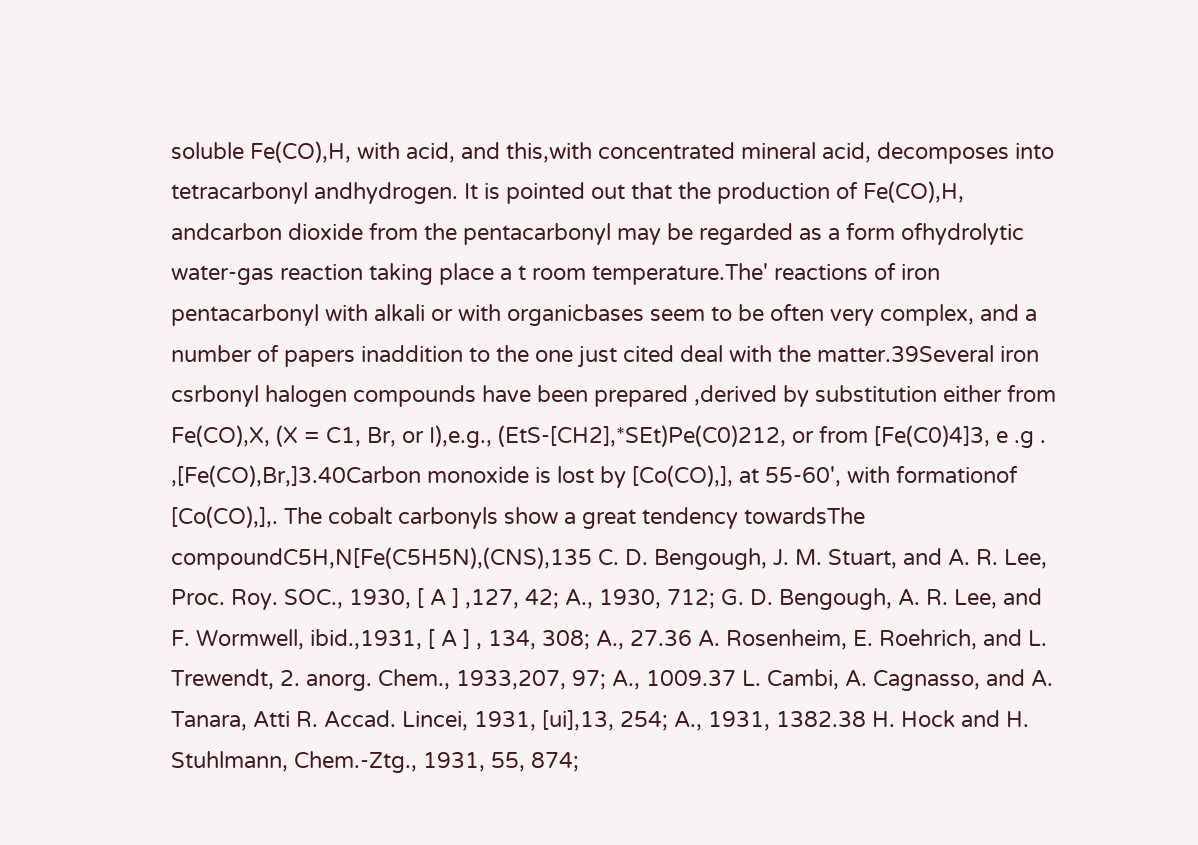soluble Fe(CO),H, with acid, and this,with concentrated mineral acid, decomposes into tetracarbonyl andhydrogen. It is pointed out that the production of Fe(CO),H, andcarbon dioxide from the pentacarbonyl may be regarded as a form ofhydrolytic water-gas reaction taking place a t room temperature.The' reactions of iron pentacarbonyl with alkali or with organicbases seem to be often very complex, and a number of papers inaddition to the one just cited deal with the matter.39Several iron csrbonyl halogen compounds have been prepared ,derived by substitution either from Fe(CO),X, (X = C1, Br, or I),e.g., (EtS-[CH2],*SEt)Pe(C0)212, or from [Fe(C0)4]3, e .g . ,[Fe(CO),Br,]3.40Carbon monoxide is lost by [Co(CO),], at 55-60', with formationof [Co(CO),],. The cobalt carbonyls show a great tendency towardsThe compoundC5H,N[Fe(C5H5N),(CNS),135 C. D. Bengough, J. M. Stuart, and A. R. Lee, Proc. Roy. SOC., 1930, [ A ] ,127, 42; A., 1930, 712; G. D. Bengough, A. R. Lee, and F. Wormwell, ibid.,1931, [ A ] , 134, 308; A., 27.36 A. Rosenheim, E. Roehrich, and L. Trewendt, 2. anorg. Chem., 1933,207, 97; A., 1009.37 L. Cambi, A. Cagnasso, and A. Tanara, Atti R. Accad. Lincei, 1931, [ui],13, 254; A., 1931, 1382.38 H. Hock and H. Stuhlmann, Chem.-Ztg., 1931, 55, 874;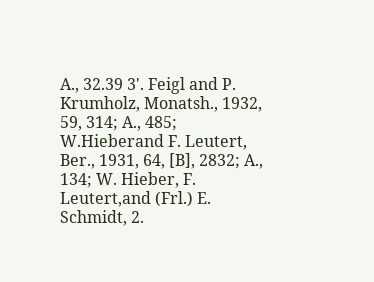A., 32.39 3'. Feigl and P. Krumholz, Monatsh., 1932, 59, 314; A., 485; W.Hieberand F. Leutert, Ber., 1931, 64, [B], 2832; A., 134; W. Hieber, F. Leutert,and (Frl.) E. Schmidt, 2.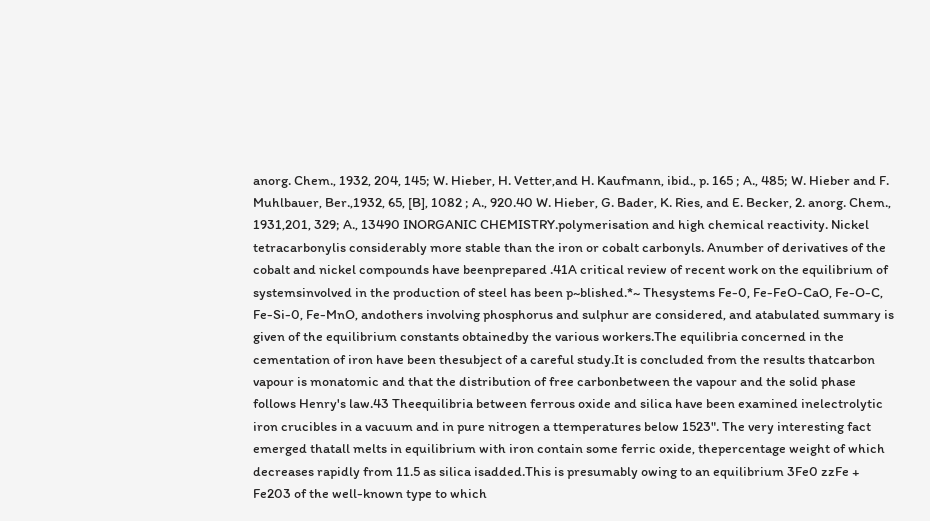anorg. Chem., 1932, 204, 145; W. Hieber, H. Vetter,and H. Kaufmann, ibid., p. 165 ; A., 485; W. Hieber and F. Muhlbauer, Ber.,1932, 65, [B], 1082 ; A., 920.40 W. Hieber, G. Bader, K. Ries, and E. Becker, 2. anorg. Chem., 1931,201, 329; A., 13490 INORGANIC CHEMISTRY.polymerisation and high chemical reactivity. Nickel tetracarbonylis considerably more stable than the iron or cobalt carbonyls. Anumber of derivatives of the cobalt and nickel compounds have beenprepared .41A critical review of recent work on the equilibrium of systemsinvolved in the production of steel has been p~blished.*~ Thesystems Fe-0, Fe-FeO-CaO, Fe-O-C, Fe-Si-0, Fe-MnO, andothers involving phosphorus and sulphur are considered, and atabulated summary is given of the equilibrium constants obtainedby the various workers.The equilibria concerned in the cementation of iron have been thesubject of a careful study.It is concluded from the results thatcarbon vapour is monatomic and that the distribution of free carbonbetween the vapour and the solid phase follows Henry's law.43 Theequilibria between ferrous oxide and silica have been examined inelectrolytic iron crucibles in a vacuum and in pure nitrogen a ttemperatures below 1523". The very interesting fact emerged thatall melts in equilibrium with iron contain some ferric oxide, thepercentage weight of which decreases rapidly from 11.5 as silica isadded.This is presumably owing to an equilibrium 3Fe0 zzFe + Fe203 of the well-known type to which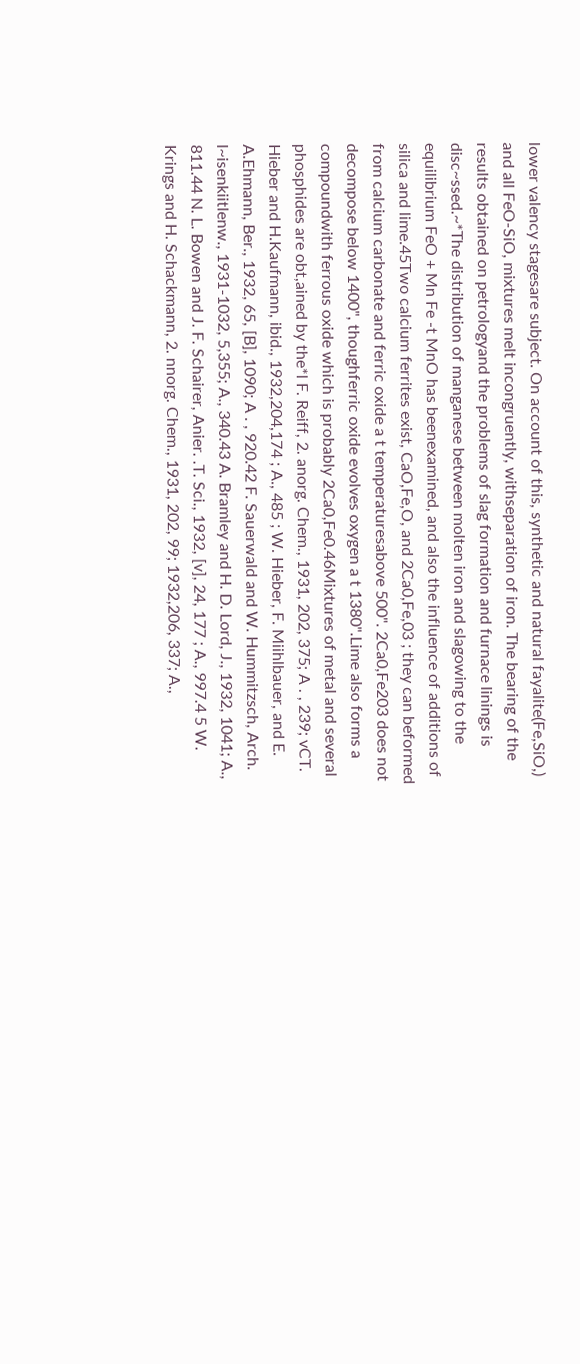lower valency stagesare subject. On account of this, synthetic and natural fayalite(Fe,SiO,) and all FeO-SiO, mixtures melt incongruently, withseparation of iron. The bearing of the results obtained on petrologyand the problems of slag formation and furnace linings is disc~ssed.~*The distribution of manganese between molten iron and slagowing to the equilibrium FeO + Mn Fe -t MnO has beenexamined, and also the influence of additions of silica and lime.45Two calcium ferrites exist, CaO,Fe,O, and 2Ca0,Fe,03 ; they can beformed from calcium carbonate and ferric oxide a t temperaturesabove 500". 2Ca0,Fe203 does not decompose below 1400", thoughferric oxide evolves oxygen a t 1380".Lime also forms a compoundwith ferrous oxide which is probably 2Ca0,Fe0.46Mixtures of metal and several phosphides are obt,ained by the*l F. Reiff, 2. anorg. Chem., 1931, 202, 375; A . , 239; vCT. Hieber and H.Kaufmann, ibid., 1932,204,174 ; A., 485 ; W. Hieber, F. Miihlbauer, and E. A.Ehmann, Ber., 1932, 65, [B], 1090; A . , 920.42 F. Sauerwald and W. Hummitzsch, Arch. l~isenkiitlenw., 1931-1032, 5,355; A., 340.43 A. Bramley and H. D. Lord, J., 1932, 1041; A., 811.44 N. L. Bowen and J. F. Schairer, Anier. .T. Sci., 1932, [v], 24, 177 ; A., 997.4 5 W. Krings and H. Schackmann, 2. nnorg. Chem., 1931, 202, 99; 1932,206, 337; A.,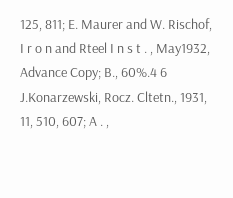125, 811; E. Maurer and W. Rischof, I r o n and Rteel I n s t . , May1932, Advance Copy; B., 60%.4 6 J.Konarzewski, Rocz. Cltetn., 1931, 11, 510, 607; A . ,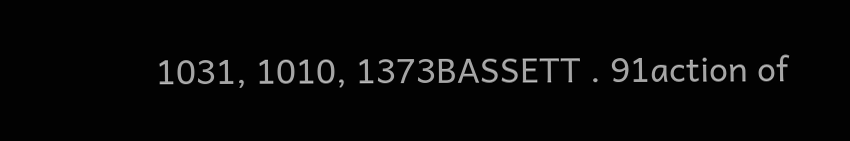1031, 1010, 1373BASSETT . 91action of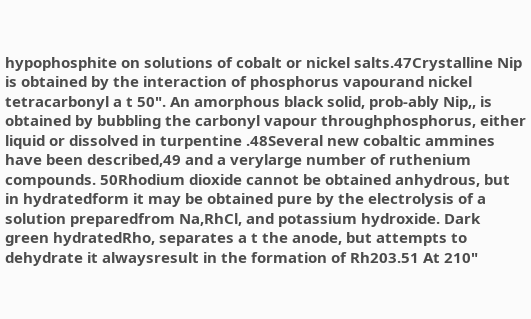hypophosphite on solutions of cobalt or nickel salts.47Crystalline Nip is obtained by the interaction of phosphorus vapourand nickel tetracarbonyl a t 50". An amorphous black solid, prob-ably Nip,, is obtained by bubbling the carbonyl vapour throughphosphorus, either liquid or dissolved in turpentine .48Several new cobaltic ammines have been described,49 and a verylarge number of ruthenium compounds. 50Rhodium dioxide cannot be obtained anhydrous, but in hydratedform it may be obtained pure by the electrolysis of a solution preparedfrom Na,RhCl, and potassium hydroxide. Dark green hydratedRho, separates a t the anode, but attempts to dehydrate it alwaysresult in the formation of Rh203.51 At 210"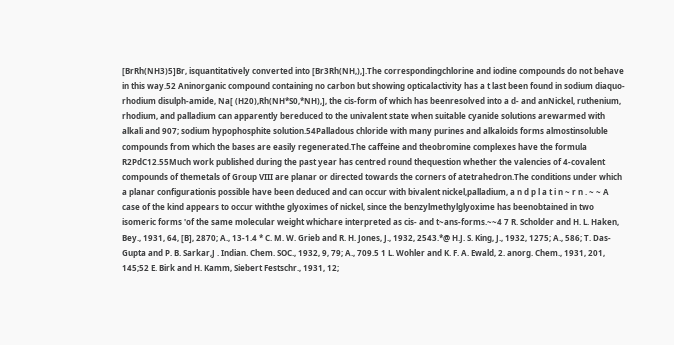[BrRh(NH3)5]Br, isquantitatively converted into [Br3Rh(NH,),].The correspondingchlorine and iodine compounds do not behave in this way.52 Aninorganic compound containing no carbon but showing opticalactivity has a t last been found in sodium diaquo-rhodium disulph-amide, Na[ (H20),Rh(NH*S0,*NH),], the cis-form of which has beenresolved into a d- and anNickel, ruthenium, rhodium, and palladium can apparently bereduced to the univalent state when suitable cyanide solutions arewarmed with alkali and 907; sodium hypophosphite solution.54Palladous chloride with many purines and alkaloids forms almostinsoluble compounds from which the bases are easily regenerated.The caffeine and theobromine complexes have the formula R2PdC12.55Much work published during the past year has centred round thequestion whether the valencies of 4-covalent compounds of themetals of Group VIII are planar or directed towards the corners of atetrahedron.The conditions under which a planar configurationis possible have been deduced and can occur with bivalent nickel,palladium, a n d p l a t i n ~ r n . ~ ~ A case of the kind appears to occur withthe glyoximes of nickel, since the benzylmethylglyoxime has beenobtained in two isomeric forms 'of the same molecular weight whichare interpreted as cis- and t~ans-forms.~~4 7 R. Scholder and H. L. Haken, Bey., 1931, 64, [B], 2870; A., 13-1.4 * C. M. W. Grieb and R. H. Jones, J., 1932, 2543.*@ H.J. S. King, J., 1932, 1275; A., 586; T. Das-Gupta and P. B. Sarkar,J . Indian. Chem. SOC., 1932, 9, 79; A., 709.5 1 L. Wohler and K. F. A. Ewald, 2. anorg. Chem., 1931, 201, 145;52 E. Birk and H. Kamm, Siebert Festschr., 1931, 12;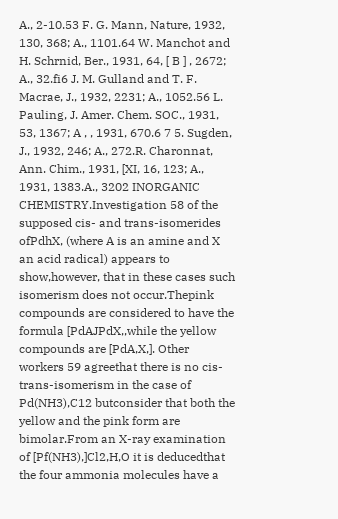A., 2-10.53 F. G. Mann, Nature, 1932, 130, 368; A., 1101.64 W. Manchot and H. Schrnid, Ber., 1931, 64, [ B ] , 2672; A., 32.fi6 J. M. Gulland and T. F. Macrae, J., 1932, 2231; A., 1052.56 L. Pauling, J. Amer. Chem. SOC., 1931, 53, 1367; A , , 1931, 670.6 7 5. Sugden, J., 1932, 246; A., 272.R. Charonnat, Ann. Chim., 1931, [XI, 16, 123; A., 1931, 1383.A., 3202 INORGANIC CHEMISTRY.Investigation 58 of the supposed cis- and trans-isomerides ofPdhX, (where A is an amine and X an acid radical) appears to show,however, that in these cases such isomerism does not occur.Thepink compounds are considered to have the formula [PdAJPdX,,while the yellow compounds are [PdA,X,]. Other workers 59 agreethat there is no cis-trans-isomerism in the case of Pd(NH3),C12 butconsider that both the yellow and the pink form are bimolar.From an X-ray examination of [Pf(NH3),]Cl2,H,O it is deducedthat the four ammonia molecules have a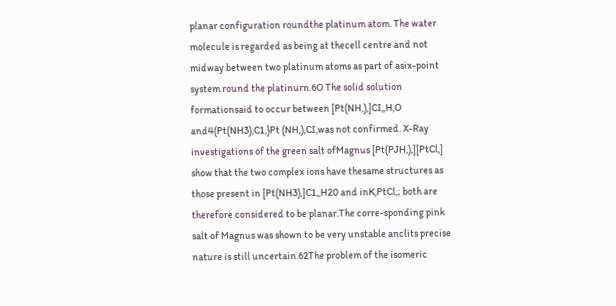planar configuration roundthe platinum atom. The water molecule is regarded as being at thecell centre and not midway between two platinum atoms as part of asix-point system round the platinurn.6O The solid solution formationsaid to occur between [Pt(NH,),]CI,,H,O and4(Pt(NH3),C1,}Pt (NH,),CI,was not confirmed. X-Ray investigations of the green salt ofMagnus [Pt(PJH,),][PtCl,] show that the two complex ions have thesame structures as those present in [Pt(NH3),]C1,,H20 and inK,PtCl,; both are therefore considered to be planar.The corre-sponding pink salt of Magnus was shown to be very unstable anclits precise nature is still uncertain.62The problem of the isomeric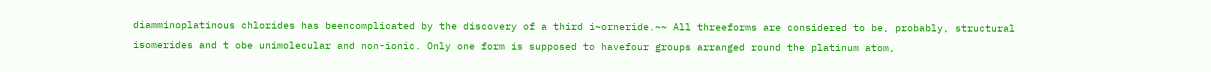diamminoplatinous chlorides has beencomplicated by the discovery of a third i~orneride.~~ All threeforms are considered to be, probably, structural isomerides and t obe unimolecular and non-ionic. Only one form is supposed to havefour groups arranged round the platinum atom,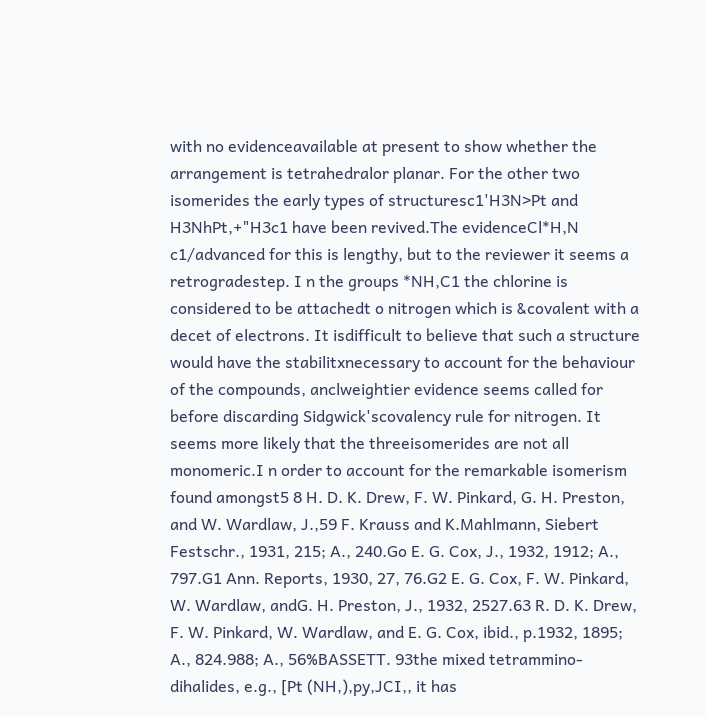with no evidenceavailable at present to show whether the arrangement is tetrahedralor planar. For the other two isomerides the early types of structuresc1'H3N>Pt and H3NhPt,+"H3c1 have been revived.The evidenceCl*H,N c1/advanced for this is lengthy, but to the reviewer it seems a retrogradestep. I n the groups *NH,C1 the chlorine is considered to be attachedt o nitrogen which is &covalent with a decet of electrons. It isdifficult to believe that such a structure would have the stabilitxnecessary to account for the behaviour of the compounds, anclweightier evidence seems called for before discarding Sidgwick'scovalency rule for nitrogen. It seems more likely that the threeisomerides are not all monomeric.I n order to account for the remarkable isomerism found amongst5 8 H. D. K. Drew, F. W. Pinkard, G. H. Preston, and W. Wardlaw, J.,59 F. Krauss and K.Mahlmann, Siebert Festschr., 1931, 215; A., 240.Go E. G. Cox, J., 1932, 1912; A., 797.G1 Ann. Reports, 1930, 27, 76.G2 E. G. Cox, F. W. Pinkard, W. Wardlaw, andG. H. Preston, J., 1932, 2527.63 R. D. K. Drew, F. W. Pinkard, W. Wardlaw, and E. G. Cox, ibid., p.1932, 1895; A., 824.988; A., 56%BASSETT. 93the mixed tetrammino-dihalides, e.g., [Pt (NH,),py,JCI,, it has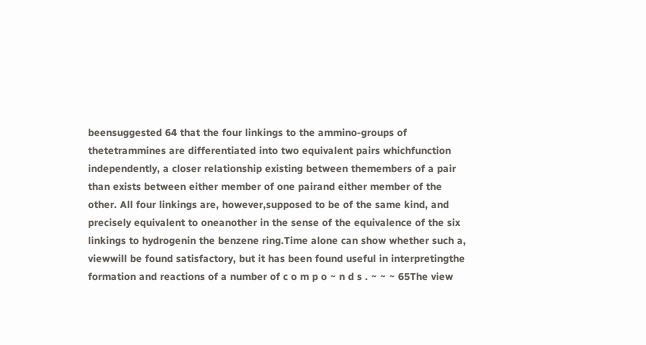beensuggested 64 that the four linkings to the ammino-groups of thetetrammines are differentiated into two equivalent pairs whichfunction independently, a closer relationship existing between themembers of a pair than exists between either member of one pairand either member of the other. All four linkings are, however,supposed to be of the same kind, and precisely equivalent to oneanother in the sense of the equivalence of the six linkings to hydrogenin the benzene ring.Time alone can show whether such a, viewwill be found satisfactory, but it has been found useful in interpretingthe formation and reactions of a number of c o m p o ~ n d s . ~ ~ ~ 65The view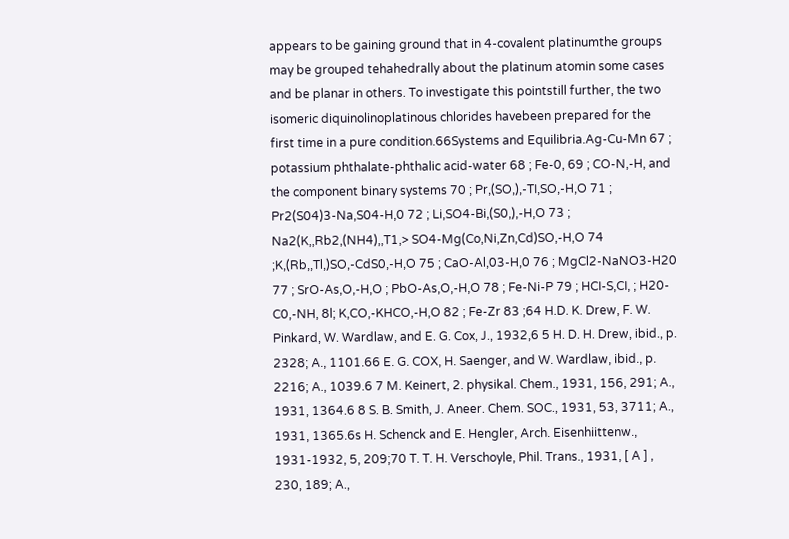appears to be gaining ground that in 4-covalent platinumthe groups may be grouped tehahedrally about the platinum atomin some cases and be planar in others. To investigate this pointstill further, the two isomeric diquinolinoplatinous chlorides havebeen prepared for the first time in a pure condition.66Systems and Equilibria.Ag-Cu-Mn 67 ; potassium phthalate-phthalic acid-water 68 ; Fe-0, 69 ; CO-N,-H, and the component binary systems 70 ; Pr,(SO,),-TI,SO,-H,O 71 ; Pr2(S04)3-Na,S04-H,0 72 ; Li,SO4-Bi,(S0,),-H,O 73 ; Na2(K,,Rb2,(NH4),,T1,> SO4-Mg(Co,Ni,Zn,Cd)SO,-H,O 74 ;K,(Rb,,Tl,)SO,-CdS0,-H,O 75 ; CaO-Al,03-H,0 76 ; MgCl2-NaNO3-H20 77 ; SrO-As,O,-H,O ; PbO-As,O,-H,O 78 ; Fe-Ni-P 79 ; HCI-S,CI, ; H20-C0,-NH, 8l; K,CO,-KHCO,-H,O 82 ; Fe-Zr 83 ;64 H.D. K. Drew, F. W. Pinkard, W. Wardlaw, and E. G. Cox, J., 1932,6 5 H. D. H. Drew, ibid., p. 2328; A., 1101.66 E. G. COX, H. Saenger, and W. Wardlaw, ibid., p. 2216; A., 1039.6 7 M. Keinert, 2. physikal. Chem., 1931, 156, 291; A., 1931, 1364.6 8 S. B. Smith, J. Aneer. Chem. SOC., 1931, 53, 3711; A., 1931, 1365.6s H. Schenck and E. Hengler, Arch. Eisenhiittenw., 1931-1932, 5, 209;70 T. T. H. Verschoyle, Phil. Trans., 1931, [ A ] , 230, 189; A.,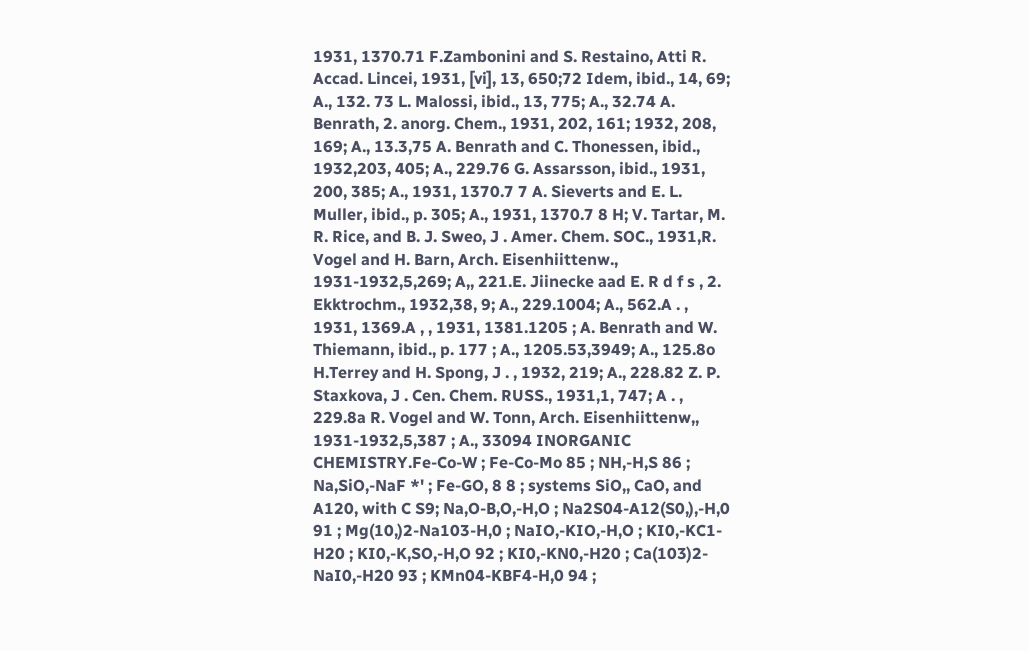1931, 1370.71 F.Zambonini and S. Restaino, Atti R. Accad. Lincei, 1931, [vi], 13, 650;72 Idem, ibid., 14, 69; A., 132. 73 L. Malossi, ibid., 13, 775; A., 32.74 A. Benrath, 2. anorg. Chem., 1931, 202, 161; 1932, 208, 169; A., 13.3,75 A. Benrath and C. Thonessen, ibid., 1932,203, 405; A., 229.76 G. Assarsson, ibid., 1931, 200, 385; A., 1931, 1370.7 7 A. Sieverts and E. L. Muller, ibid., p. 305; A., 1931, 1370.7 8 H; V. Tartar, M. R. Rice, and B. J. Sweo, J . Amer. Chem. SOC., 1931,R. Vogel and H. Barn, Arch. Eisenhiittenw., 1931-1932,5,269; A,, 221.E. Jiinecke aad E. R d f s , 2. Ekktrochm., 1932,38, 9; A., 229.1004; A., 562.A . , 1931, 1369.A , , 1931, 1381.1205 ; A. Benrath and W. Thiemann, ibid., p. 177 ; A., 1205.53,3949; A., 125.8o H.Terrey and H. Spong, J . , 1932, 219; A., 228.82 Z. P. Staxkova, J . Cen. Chem. RUSS., 1931,1, 747; A . , 229.8a R. Vogel and W. Tonn, Arch. Eisenhiittenw,, 1931-1932,5,387 ; A., 33094 INORGANIC CHEMISTRY.Fe-Co-W ; Fe-Co-Mo 85 ; NH,-H,S 86 ; Na,SiO,-NaF *' ; Fe-GO, 8 8 ; systems SiO,, CaO, and A120, with C S9; Na,O-B,O,-H,O ; Na2S04-A12(S0,),-H,0 91 ; Mg(10,)2-Na103-H,0 ; NaIO,-KIO,-H,O ; KI0,-KC1-H20 ; KI0,-K,SO,-H,O 92 ; KI0,-KN0,-H20 ; Ca(103)2-NaI0,-H20 93 ; KMn04-KBF4-H,0 94 ;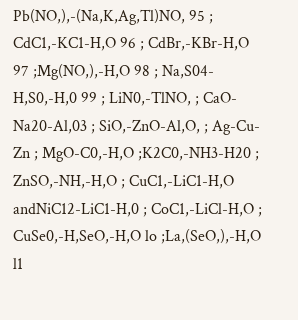Pb(NO,),-(Na,K,Ag,Tl)NO, 95 ; CdC1,-KC1-H,O 96 ; CdBr,-KBr-H,O 97 ;Mg(NO,),-H,O 98 ; Na,S04-H,S0,-H,0 99 ; LiN0,-TlNO, ; CaO-Na20-Al,03 ; SiO,-ZnO-Al,O, ; Ag-Cu-Zn ; MgO-C0,-H,O ;K2C0,-NH3-H20 ; ZnSO,-NH,-H,O ; CuC1,-LiC1-H,O andNiC12-LiC1-H,0 ; CoC1,-LiCl-H,O ; CuSe0,-H,SeO,-H,O lo ;La,(SeO,),-H,O l1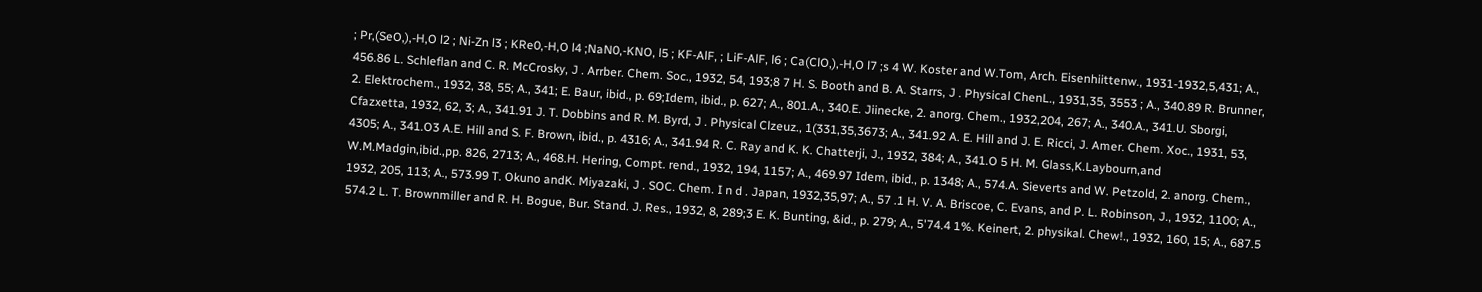; Pr,(SeO,),-H,O l2 ; Ni-Zn l3 ; KRe0,-H,O l4 ;NaN0,-KNO, l5 ; KF-AlF, ; LiF-AlF, l6 ; Ca(ClO,),-H,O l7 ;s 4 W. Koster and W.Tom, Arch. Eisenhiittenw., 1931-1932,5,431; A., 456.86 L. Schleflan and C. R. McCrosky, J . Arrber. Chem. Soc., 1932, 54, 193;8 7 H. S. Booth and B. A. Starrs, J . Physical ChenL., 1931,35, 3553 ; A., 340.89 R. Brunner, 2. Elektrochem., 1932, 38, 55; A., 341; E. Baur, ibid., p. 69;Idem, ibid., p. 627; A., 801.A., 340.E. Jiinecke, 2. anorg. Chem., 1932,204, 267; A., 340.A., 341.U. Sborgi, Cfazxetta, 1932, 62, 3; A., 341.91 J. T. Dobbins and R. M. Byrd, J . Physical Clzeuz., 1(331,35,3673; A., 341.92 A. E. Hill and J. E. Ricci, J. Amer. Chem. Xoc., 1931, 53, 4305; A., 341.O3 A.E. Hill and S. F. Brown, ibid., p. 4316; A., 341.94 R. C. Ray and K. K. Chatterji, J., 1932, 384; A., 341.O 5 H. M. Glass,K.Laybourn,and W.M.Madgin,ibid.,pp. 826, 2713; A., 468.H. Hering, Compt. rend., 1932, 194, 1157; A., 469.97 Idem, ibid., p. 1348; A., 574.A. Sieverts and W. Petzold, 2. anorg. Chem., 1932, 205, 113; A., 573.99 T. Okuno andK. Miyazaki, J . SOC. Chem. I n d . Japan, 1932,35,97; A., 57 .1 H. V. A. Briscoe, C. Evans, and P. L. Robinson, J., 1932, 1100; A., 574.2 L. T. Brownmiller and R. H. Bogue, Bur. Stand. J. Res., 1932, 8, 289;3 E. K. Bunting, &id., p. 279; A., 5'74.4 1%. Keinert, 2. physikal. Chew!., 1932, 160, 15; A., 687.5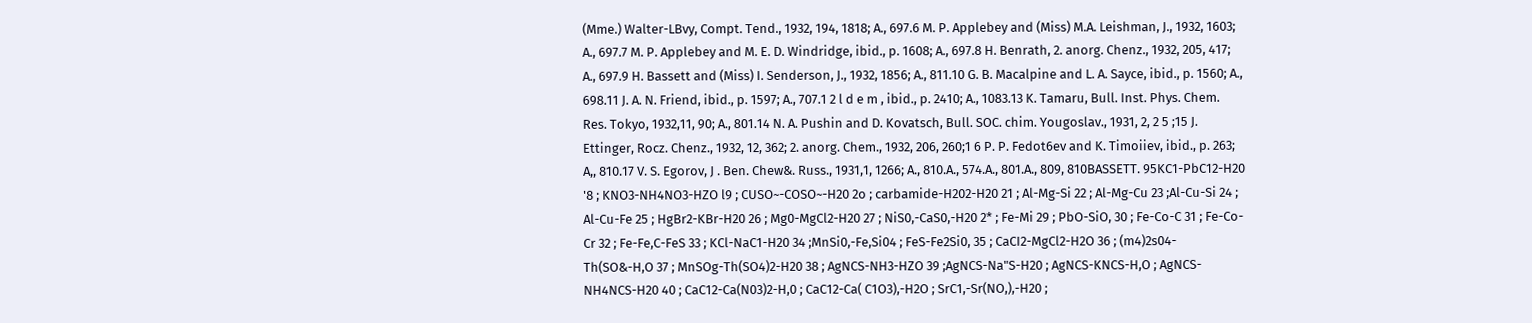(Mme.) Walter-LBvy, Compt. Tend., 1932, 194, 1818; A., 697.6 M. P. Applebey and (Miss) M.A. Leishman, J., 1932, 1603; A., 697.7 M. P. Applebey and M. E. D. Windridge, ibid., p. 1608; A., 697.8 H. Benrath, 2. anorg. Chenz., 1932, 205, 417; A., 697.9 H. Bassett and (Miss) I. Senderson, J., 1932, 1856; A., 811.10 G. B. Macalpine and L. A. Sayce, ibid., p. 1560; A., 698.11 J. A. N. Friend, ibid., p. 1597; A., 707.1 2 l d e m , ibid., p. 2410; A., 1083.13 K. Tamaru, Bull. Inst. Phys. Chem. Res. Tokyo, 1932,11, 90; A., 801.14 N. A. Pushin and D. Kovatsch, Bull. SOC. chim. Yougoslav., 1931, 2, 2 5 ;15 J. Ettinger, Rocz. Chenz., 1932, 12, 362; 2. anorg. Chem., 1932, 206, 260;1 6 P. P. Fedot6ev and K. Timoiiev, ibid., p. 263; A,, 810.17 V. S. Egorov, J . Ben. Chew&. Russ., 1931,1, 1266; A., 810.A., 574.A., 801.A., 809, 810BASSETT. 95KC1-PbC12-H20 '8 ; KNO3-NH4NO3-HZO l9 ; CUSO~-COSO~-H20 2o ; carbamide-H202-H20 21 ; Al-Mg-Si 22 ; Al-Mg-Cu 23 ;Al-Cu-Si 24 ; Al-Cu-Fe 25 ; HgBr2-KBr-H20 26 ; Mg0-MgCl2-H20 27 ; NiS0,-CaS0,-H20 2* ; Fe-Mi 29 ; PbO-SiO, 30 ; Fe-Co-C 31 ; Fe-Co-Cr 32 ; Fe-Fe,C-FeS 33 ; KCl-NaC1-H20 34 ;MnSi0,-Fe,Si04 ; FeS-Fe2Si0, 35 ; CaCI2-MgCl2-H2O 36 ; (m4)2s04-Th(SO&-H,O 37 ; MnSOg-Th(SO4)2-H20 38 ; AgNCS-NH3-HZO 39 ;AgNCS-Na"S-H20 ; AgNCS-KNCS-H,O ; AgNCS-NH4NCS-H20 40 ; CaC12-Ca(N03)2-H,0 ; CaC12-Ca( C1O3),-H2O ; SrC1,-Sr(NO,),-H20 ;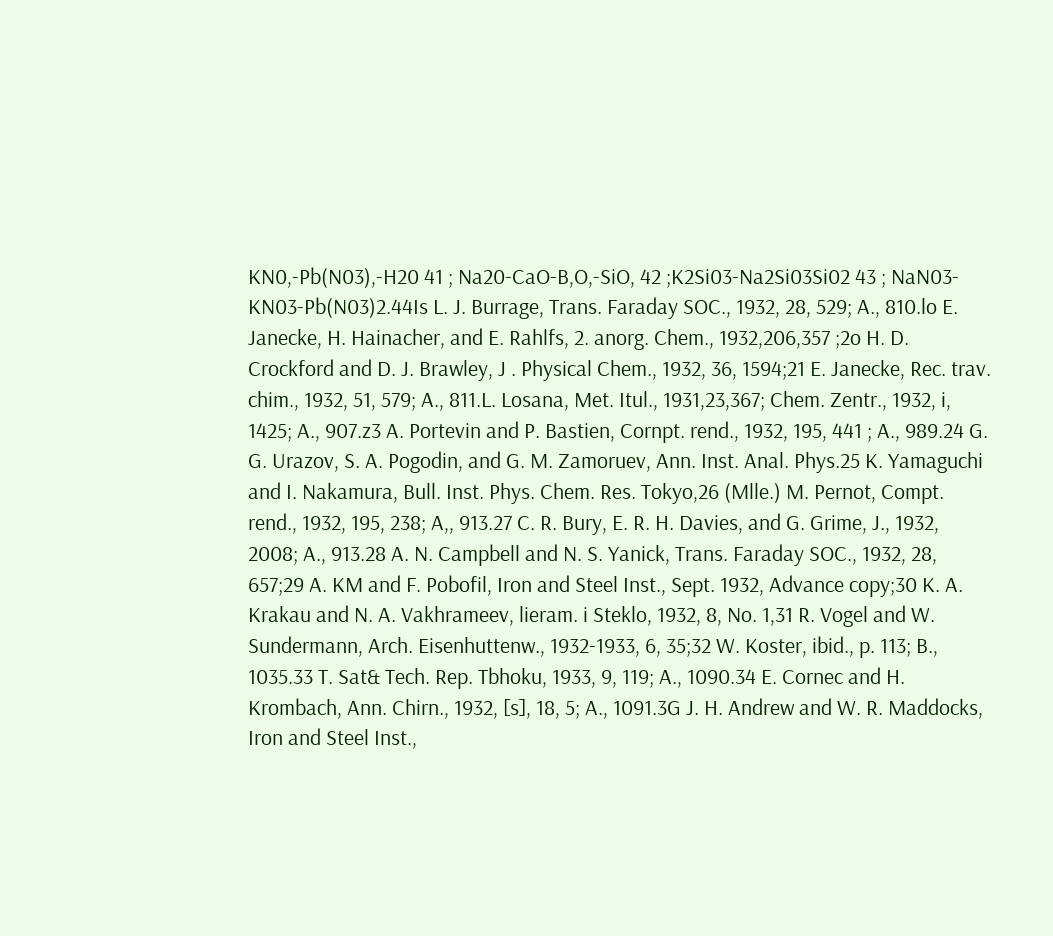KN0,-Pb(N03),-H20 41 ; Na20-CaO-B,O,-SiO, 42 ;K2Si03-Na2Si03Si02 43 ; NaN03-KN03-Pb(N03)2.44Is L. J. Burrage, Trans. Faraday SOC., 1932, 28, 529; A., 810.lo E. Janecke, H. Hainacher, and E. Rahlfs, 2. anorg. Chem., 1932,206,357 ;2o H. D. Crockford and D. J. Brawley, J . Physical Chem., 1932, 36, 1594;21 E. Janecke, Rec. trav. chim., 1932, 51, 579; A., 811.L. Losana, Met. Itul., 1931,23,367; Chem. Zentr., 1932, i, 1425; A., 907.z3 A. Portevin and P. Bastien, Cornpt. rend., 1932, 195, 441 ; A., 989.24 G. G. Urazov, S. A. Pogodin, and G. M. Zamoruev, Ann. Inst. Anal. Phys.25 K. Yamaguchi and I. Nakamura, Bull. Inst. Phys. Chem. Res. Tokyo,26 (Mlle.) M. Pernot, Compt. rend., 1932, 195, 238; A,, 913.27 C. R. Bury, E. R. H. Davies, and G. Grime, J., 1932, 2008; A., 913.28 A. N. Campbell and N. S. Yanick, Trans. Faraday SOC., 1932, 28, 657;29 A. KM and F. Pobofil, Iron and Steel Inst., Sept. 1932, Advance copy;30 K. A. Krakau and N. A. Vakhrameev, lieram. i Steklo, 1932, 8, No. 1,31 R. Vogel and W. Sundermann, Arch. Eisenhuttenw., 1932-1933, 6, 35;32 W. Koster, ibid., p. 113; B., 1035.33 T. Sat& Tech. Rep. Tbhoku, 1933, 9, 119; A., 1090.34 E. Cornec and H. Krombach, Ann. Chirn., 1932, [s], 18, 5; A., 1091.3G J. H. Andrew and W. R. Maddocks, Iron and Steel Inst.,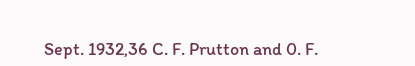Sept. 1932,36 C. F. Prutton and 0. F.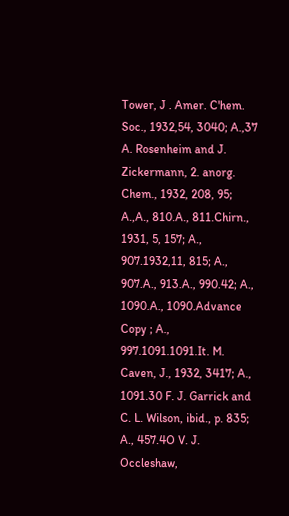Tower, J . Amer. C'hem. Soc., 1932,54, 3040; A.,37 A. Rosenheim and J. Zickermann, 2. anorg. Chem., 1932, 208, 95; A.,A., 810.A., 811.Chirn., 1931, 5, 157; A., 907.1932,11, 815; A., 907.A., 913.A., 990.42; A., 1090.A., 1090.Advance Copy ; A., 997.1091.1091.It. M. Caven, J., 1932, 3417; A., 1091.30 F. J. Garrick and C. L. Wilson, ibid., p. 835; A., 457.4O V. J. Occleshaw,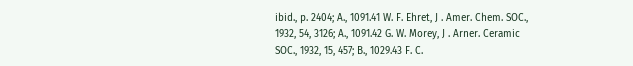ibid., p. 2404; A., 1091.41 W. F. Ehret, J . Amer. Chem. SOC., 1932, 54, 3126; A., 1091.42 G. W. Morey, J . Arner. Ceramic SOC., 1932, 15, 457; B., 1029.43 F. C.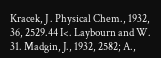Kracek, J . Physical Chem., 1932, 36, 2529.44 I<. Laybourn and W. 31. Madgin, J., 1932, 2582; A.,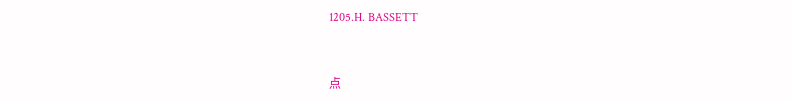1205.H. BASSETT


点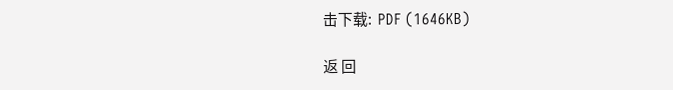击下载:  PDF (1646KB)

返 回